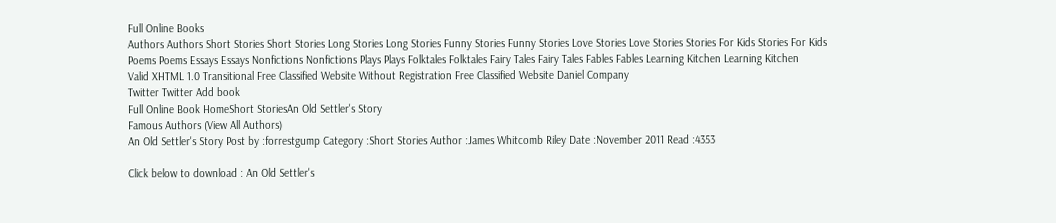Full Online Books
Authors Authors Short Stories Short Stories Long Stories Long Stories Funny Stories Funny Stories Love Stories Love Stories Stories For Kids Stories For Kids Poems Poems Essays Essays Nonfictions Nonfictions Plays Plays Folktales Folktales Fairy Tales Fairy Tales Fables Fables Learning Kitchen Learning Kitchen
Valid XHTML 1.0 Transitional Free Classified Website Without Registration Free Classified Website Daniel Company
Twitter Twitter Add book
Full Online Book HomeShort StoriesAn Old Settler's Story
Famous Authors (View All Authors)
An Old Settler's Story Post by :forrestgump Category :Short Stories Author :James Whitcomb Riley Date :November 2011 Read :4353

Click below to download : An Old Settler's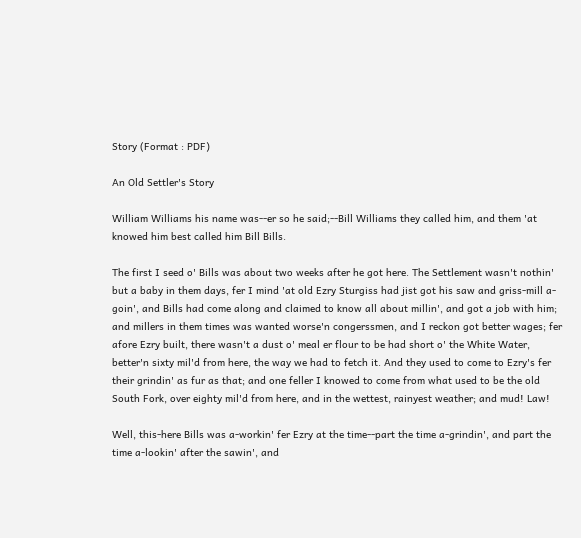Story (Format : PDF)

An Old Settler's Story

William Williams his name was--er so he said;--Bill Williams they called him, and them 'at knowed him best called him Bill Bills.

The first I seed o' Bills was about two weeks after he got here. The Settlement wasn't nothin' but a baby in them days, fer I mind 'at old Ezry Sturgiss had jist got his saw and griss-mill a-goin', and Bills had come along and claimed to know all about millin', and got a job with him; and millers in them times was wanted worse'n congerssmen, and I reckon got better wages; fer afore Ezry built, there wasn't a dust o' meal er flour to be had short o' the White Water, better'n sixty mil'd from here, the way we had to fetch it. And they used to come to Ezry's fer their grindin' as fur as that; and one feller I knowed to come from what used to be the old South Fork, over eighty mil'd from here, and in the wettest, rainyest weather; and mud! Law!

Well, this-here Bills was a-workin' fer Ezry at the time--part the time a-grindin', and part the time a-lookin' after the sawin', and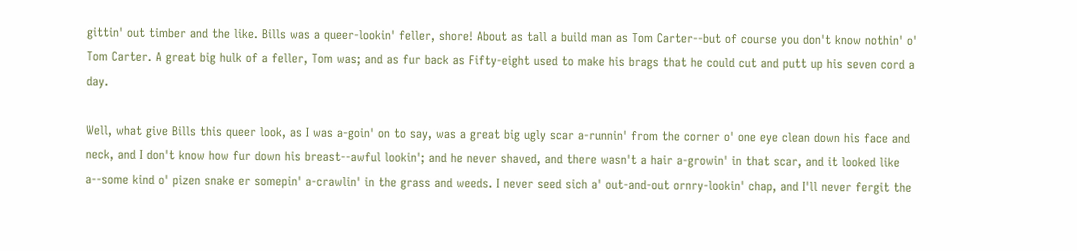gittin' out timber and the like. Bills was a queer-lookin' feller, shore! About as tall a build man as Tom Carter--but of course you don't know nothin' o' Tom Carter. A great big hulk of a feller, Tom was; and as fur back as Fifty-eight used to make his brags that he could cut and putt up his seven cord a day.

Well, what give Bills this queer look, as I was a-goin' on to say, was a great big ugly scar a-runnin' from the corner o' one eye clean down his face and neck, and I don't know how fur down his breast--awful lookin'; and he never shaved, and there wasn't a hair a-growin' in that scar, and it looked like a--some kind o' pizen snake er somepin' a-crawlin' in the grass and weeds. I never seed sich a' out-and-out ornry-lookin' chap, and I'll never fergit the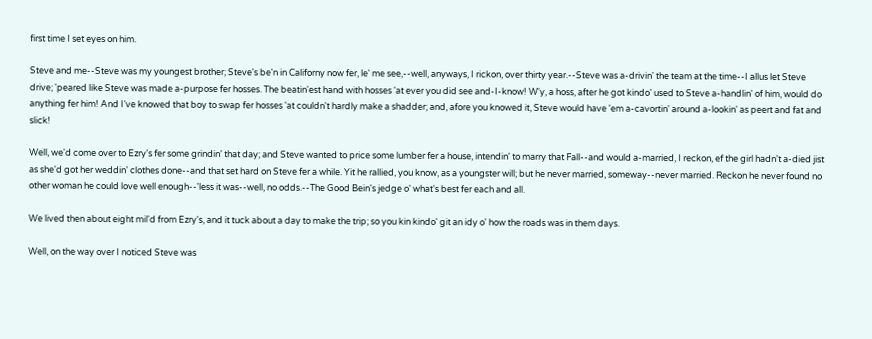first time I set eyes on him.

Steve and me--Steve was my youngest brother; Steve's be'n in Californy now fer, le' me see,--well, anyways, I rickon, over thirty year.--Steve was a-drivin' the team at the time--I allus let Steve drive; 'peared like Steve was made a-purpose fer hosses. The beatin'est hand with hosses 'at ever you did see and-I-know! W'y, a hoss, after he got kindo' used to Steve a-handlin' of him, would do anything fer him! And I've knowed that boy to swap fer hosses 'at couldn't hardly make a shadder; and, afore you knowed it, Steve would have 'em a-cavortin' around a-lookin' as peert and fat and slick!

Well, we'd come over to Ezry's fer some grindin' that day; and Steve wanted to price some lumber fer a house, intendin' to marry that Fall--and would a-married, I reckon, ef the girl hadn't a-died jist as she'd got her weddin' clothes done--and that set hard on Steve fer a while. Yit he rallied, you know, as a youngster will; but he never married, someway--never married. Reckon he never found no other woman he could love well enough--'less it was--well, no odds.--The Good Bein's jedge o' what's best fer each and all.

We lived then about eight mil'd from Ezry's, and it tuck about a day to make the trip; so you kin kindo' git an idy o' how the roads was in them days.

Well, on the way over I noticed Steve was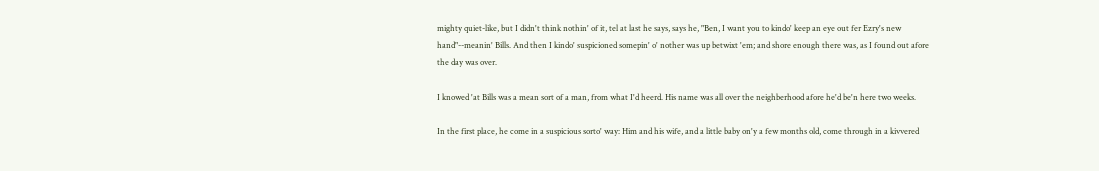mighty quiet-like, but I didn't think nothin' of it, tel at last he says, says he, "Ben, I want you to kindo' keep an eye out fer Ezry's new hand"--meanin' Bills. And then I kindo' suspicioned somepin' o' nother was up betwixt 'em; and shore enough there was, as I found out afore the day was over.

I knowed 'at Bills was a mean sort of a man, from what I'd heerd. His name was all over the neighberhood afore he'd be'n here two weeks.

In the first place, he come in a suspicious sorto' way: Him and his wife, and a little baby on'y a few months old, come through in a kivvered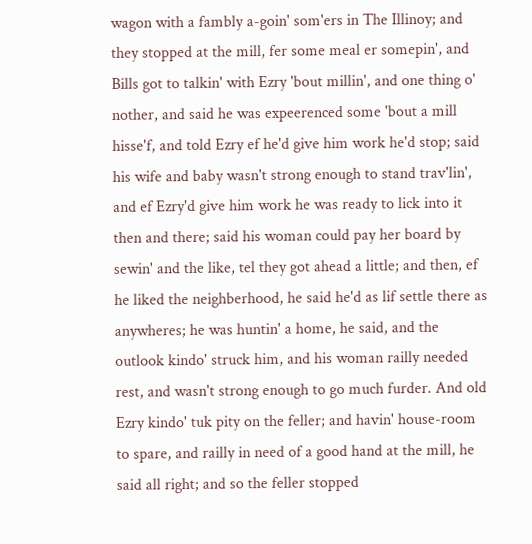wagon with a fambly a-goin' som'ers in The Illinoy; and they stopped at the mill, fer some meal er somepin', and Bills got to talkin' with Ezry 'bout millin', and one thing o' nother, and said he was expeerenced some 'bout a mill hisse'f, and told Ezry ef he'd give him work he'd stop; said his wife and baby wasn't strong enough to stand trav'lin', and ef Ezry'd give him work he was ready to lick into it then and there; said his woman could pay her board by sewin' and the like, tel they got ahead a little; and then, ef he liked the neighberhood, he said he'd as lif settle there as anywheres; he was huntin' a home, he said, and the outlook kindo' struck him, and his woman railly needed rest, and wasn't strong enough to go much furder. And old Ezry kindo' tuk pity on the feller; and havin' house-room to spare, and railly in need of a good hand at the mill, he said all right; and so the feller stopped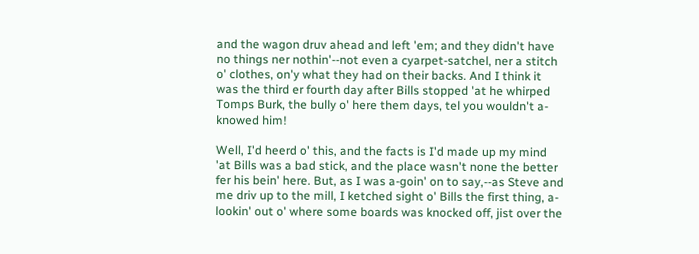and the wagon druv ahead and left 'em; and they didn't have no things ner nothin'--not even a cyarpet-satchel, ner a stitch o' clothes, on'y what they had on their backs. And I think it was the third er fourth day after Bills stopped 'at he whirped Tomps Burk, the bully o' here them days, tel you wouldn't a-knowed him!

Well, I'd heerd o' this, and the facts is I'd made up my mind 'at Bills was a bad stick, and the place wasn't none the better fer his bein' here. But, as I was a-goin' on to say,--as Steve and me driv up to the mill, I ketched sight o' Bills the first thing, a-lookin' out o' where some boards was knocked off, jist over the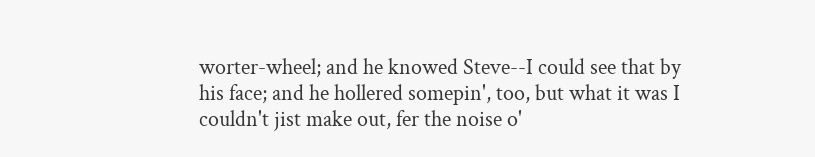worter-wheel; and he knowed Steve--I could see that by his face; and he hollered somepin', too, but what it was I couldn't jist make out, fer the noise o'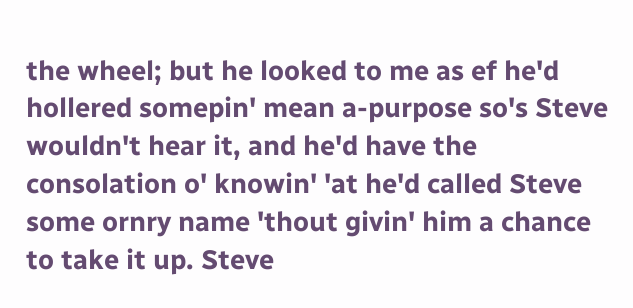the wheel; but he looked to me as ef he'd hollered somepin' mean a-purpose so's Steve wouldn't hear it, and he'd have the consolation o' knowin' 'at he'd called Steve some ornry name 'thout givin' him a chance to take it up. Steve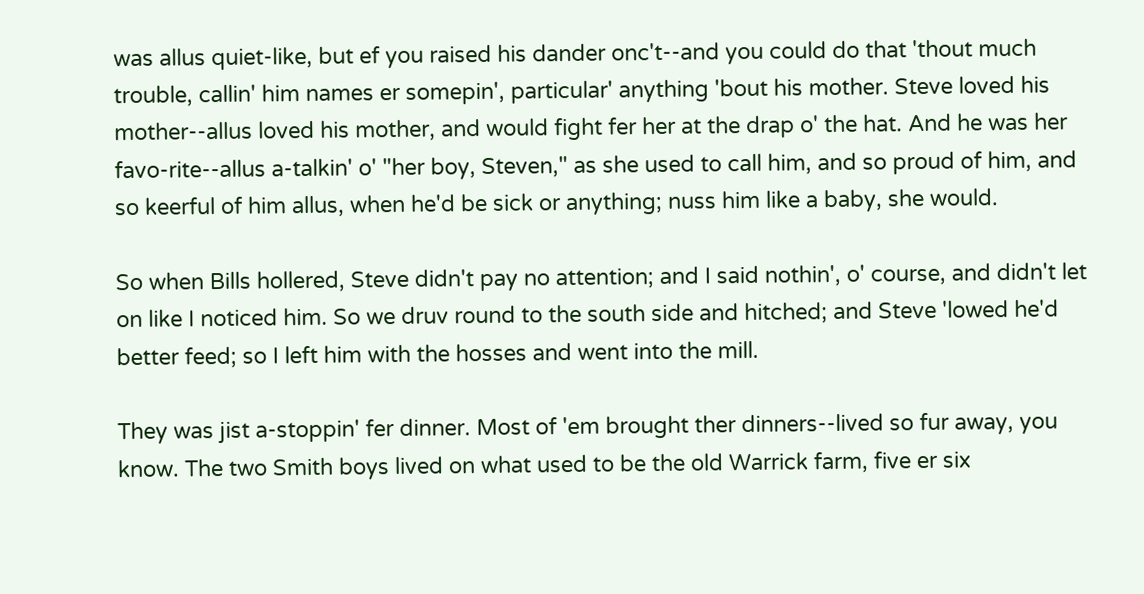was allus quiet-like, but ef you raised his dander onc't--and you could do that 'thout much trouble, callin' him names er somepin', particular' anything 'bout his mother. Steve loved his mother--allus loved his mother, and would fight fer her at the drap o' the hat. And he was her favo-rite--allus a-talkin' o' "her boy, Steven," as she used to call him, and so proud of him, and so keerful of him allus, when he'd be sick or anything; nuss him like a baby, she would.

So when Bills hollered, Steve didn't pay no attention; and I said nothin', o' course, and didn't let on like I noticed him. So we druv round to the south side and hitched; and Steve 'lowed he'd better feed; so I left him with the hosses and went into the mill.

They was jist a-stoppin' fer dinner. Most of 'em brought ther dinners--lived so fur away, you know. The two Smith boys lived on what used to be the old Warrick farm, five er six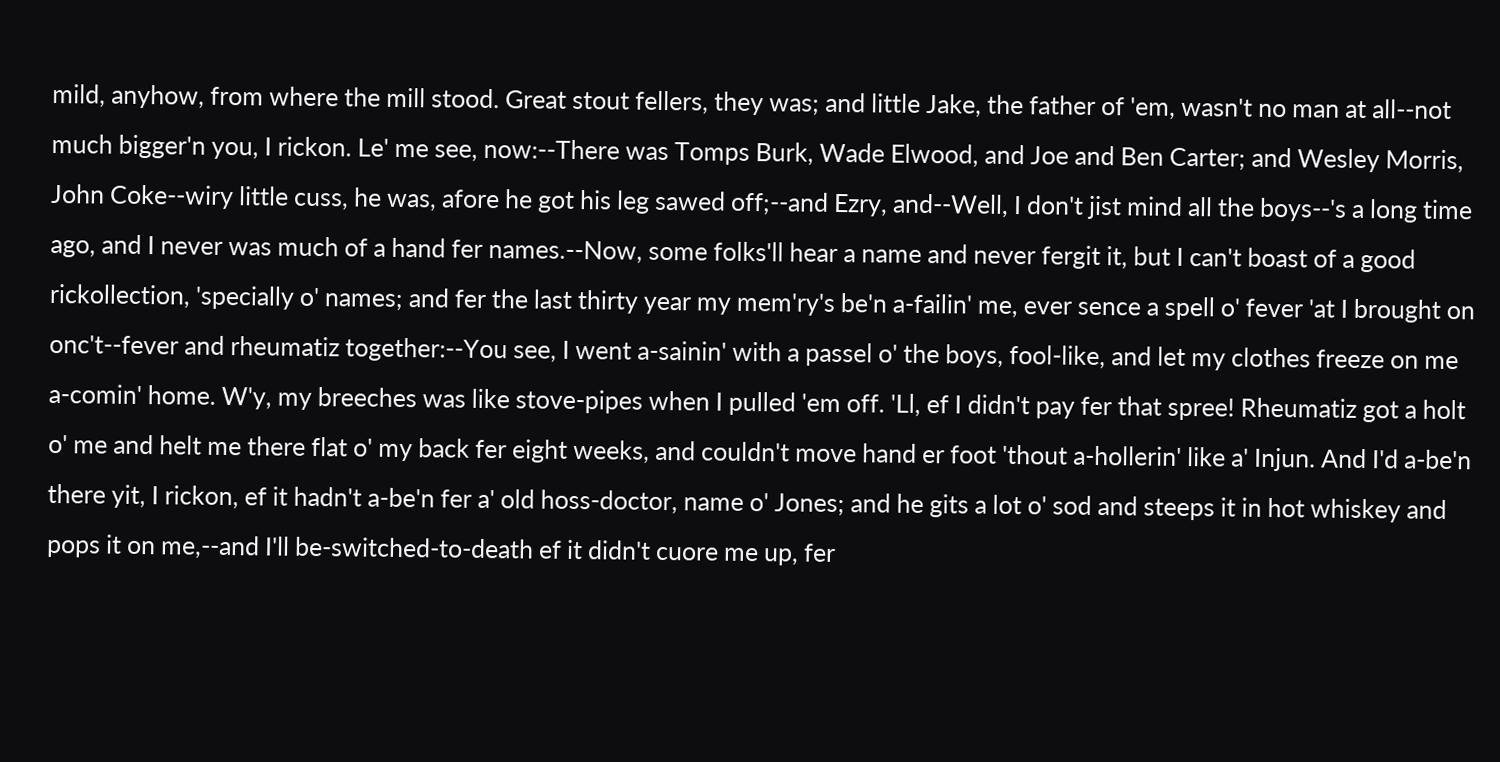mild, anyhow, from where the mill stood. Great stout fellers, they was; and little Jake, the father of 'em, wasn't no man at all--not much bigger'n you, I rickon. Le' me see, now:--There was Tomps Burk, Wade Elwood, and Joe and Ben Carter; and Wesley Morris, John Coke--wiry little cuss, he was, afore he got his leg sawed off;--and Ezry, and--Well, I don't jist mind all the boys--'s a long time ago, and I never was much of a hand fer names.--Now, some folks'll hear a name and never fergit it, but I can't boast of a good rickollection, 'specially o' names; and fer the last thirty year my mem'ry's be'n a-failin' me, ever sence a spell o' fever 'at I brought on onc't--fever and rheumatiz together:--You see, I went a-sainin' with a passel o' the boys, fool-like, and let my clothes freeze on me a-comin' home. W'y, my breeches was like stove-pipes when I pulled 'em off. 'Ll, ef I didn't pay fer that spree! Rheumatiz got a holt o' me and helt me there flat o' my back fer eight weeks, and couldn't move hand er foot 'thout a-hollerin' like a' Injun. And I'd a-be'n there yit, I rickon, ef it hadn't a-be'n fer a' old hoss-doctor, name o' Jones; and he gits a lot o' sod and steeps it in hot whiskey and pops it on me,--and I'll be-switched-to-death ef it didn't cuore me up, fer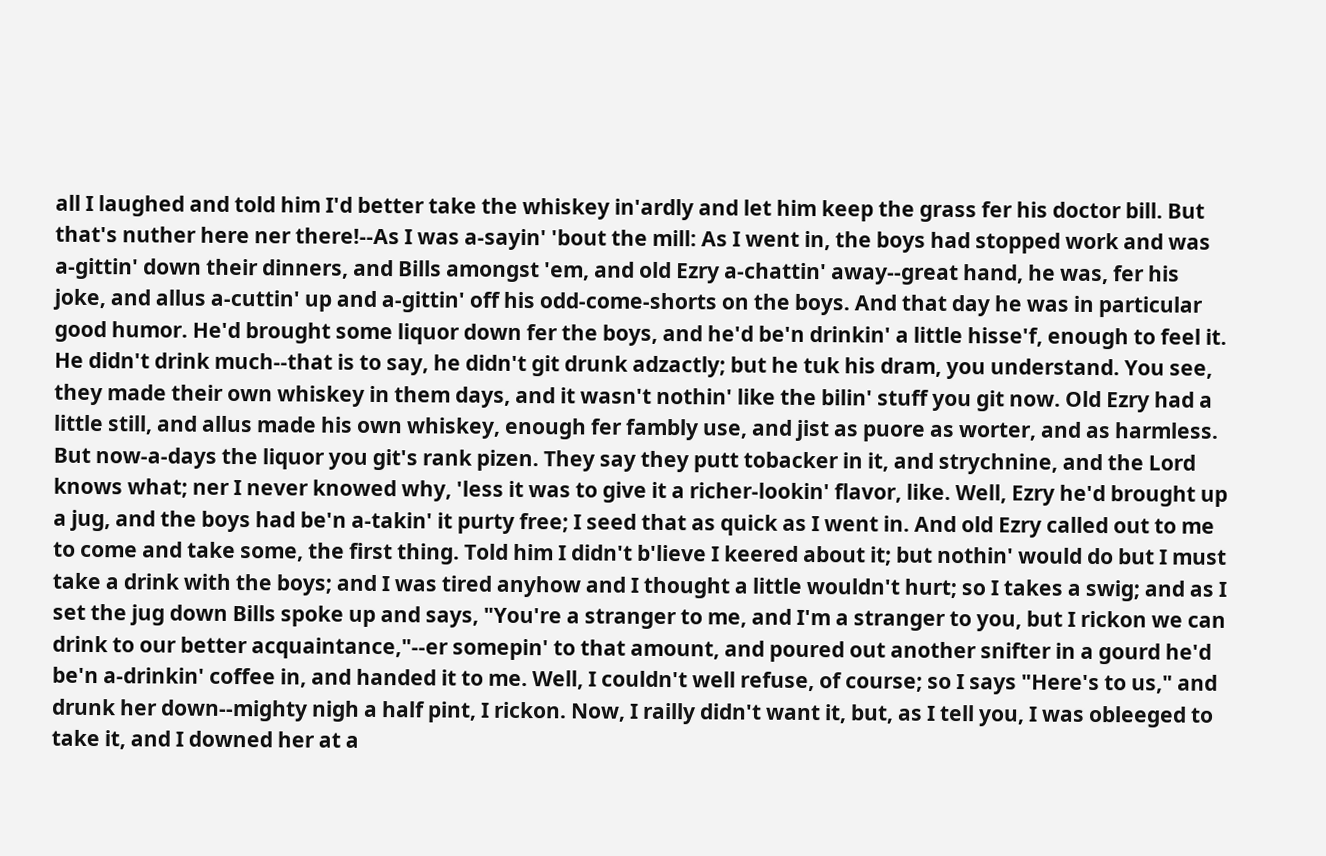all I laughed and told him I'd better take the whiskey in'ardly and let him keep the grass fer his doctor bill. But that's nuther here ner there!--As I was a-sayin' 'bout the mill: As I went in, the boys had stopped work and was a-gittin' down their dinners, and Bills amongst 'em, and old Ezry a-chattin' away--great hand, he was, fer his joke, and allus a-cuttin' up and a-gittin' off his odd-come-shorts on the boys. And that day he was in particular good humor. He'd brought some liquor down fer the boys, and he'd be'n drinkin' a little hisse'f, enough to feel it. He didn't drink much--that is to say, he didn't git drunk adzactly; but he tuk his dram, you understand. You see, they made their own whiskey in them days, and it wasn't nothin' like the bilin' stuff you git now. Old Ezry had a little still, and allus made his own whiskey, enough fer fambly use, and jist as puore as worter, and as harmless. But now-a-days the liquor you git's rank pizen. They say they putt tobacker in it, and strychnine, and the Lord knows what; ner I never knowed why, 'less it was to give it a richer-lookin' flavor, like. Well, Ezry he'd brought up a jug, and the boys had be'n a-takin' it purty free; I seed that as quick as I went in. And old Ezry called out to me to come and take some, the first thing. Told him I didn't b'lieve I keered about it; but nothin' would do but I must take a drink with the boys; and I was tired anyhow and I thought a little wouldn't hurt; so I takes a swig; and as I set the jug down Bills spoke up and says, "You're a stranger to me, and I'm a stranger to you, but I rickon we can drink to our better acquaintance,"--er somepin' to that amount, and poured out another snifter in a gourd he'd be'n a-drinkin' coffee in, and handed it to me. Well, I couldn't well refuse, of course; so I says "Here's to us," and drunk her down--mighty nigh a half pint, I rickon. Now, I railly didn't want it, but, as I tell you, I was obleeged to take it, and I downed her at a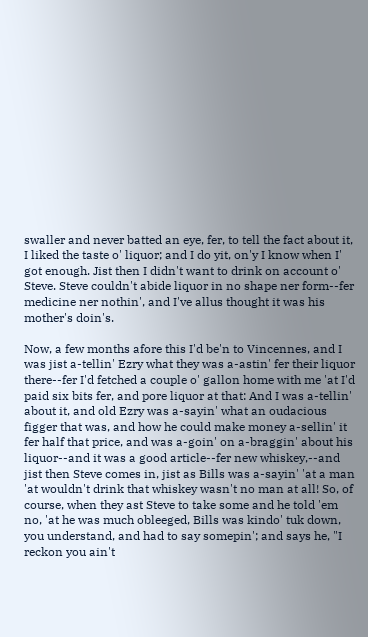swaller and never batted an eye, fer, to tell the fact about it, I liked the taste o' liquor; and I do yit, on'y I know when I' got enough. Jist then I didn't want to drink on account o' Steve. Steve couldn't abide liquor in no shape ner form--fer medicine ner nothin', and I've allus thought it was his mother's doin's.

Now, a few months afore this I'd be'n to Vincennes, and I was jist a-tellin' Ezry what they was a-astin' fer their liquor there--fer I'd fetched a couple o' gallon home with me 'at I'd paid six bits fer, and pore liquor at that: And I was a-tellin' about it, and old Ezry was a-sayin' what an oudacious figger that was, and how he could make money a-sellin' it fer half that price, and was a-goin' on a-braggin' about his liquor--and it was a good article--fer new whiskey,--and jist then Steve comes in, jist as Bills was a-sayin' 'at a man 'at wouldn't drink that whiskey wasn't no man at all! So, of course, when they ast Steve to take some and he told 'em no, 'at he was much obleeged, Bills was kindo' tuk down, you understand, and had to say somepin'; and says he, "I reckon you ain't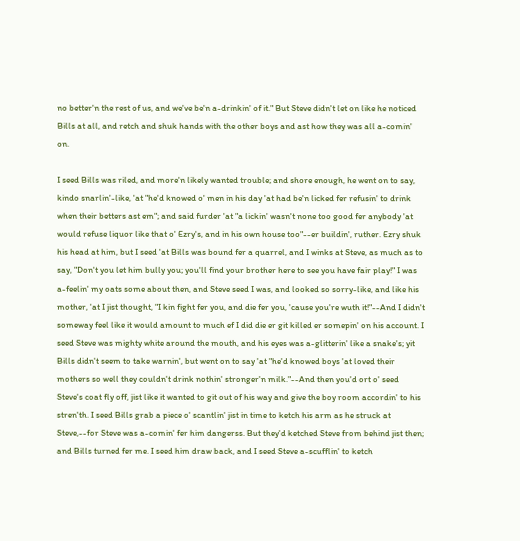no better'n the rest of us, and we've be'n a-drinkin' of it." But Steve didn't let on like he noticed Bills at all, and retch and shuk hands with the other boys and ast how they was all a-comin' on.

I seed Bills was riled, and more'n likely wanted trouble; and shore enough, he went on to say, kindo snarlin'-like, 'at "he'd knowed o' men in his day 'at had be'n licked fer refusin' to drink when their betters ast em"; and said furder 'at "a lickin' wasn't none too good fer anybody 'at would refuse liquor like that o' Ezry's, and in his own house too"--er buildin', ruther. Ezry shuk his head at him, but I seed 'at Bills was bound fer a quarrel, and I winks at Steve, as much as to say, "Don't you let him bully you; you'll find your brother here to see you have fair play!" I was a-feelin' my oats some about then, and Steve seed I was, and looked so sorry-like, and like his mother, 'at I jist thought, "I kin fight fer you, and die fer you, 'cause you're wuth it!"--And I didn't someway feel like it would amount to much ef I did die er git killed er somepin' on his account. I seed Steve was mighty white around the mouth, and his eyes was a-glitterin' like a snake's; yit Bills didn't seem to take warnin', but went on to say 'at "he'd knowed boys 'at loved their mothers so well they couldn't drink nothin' stronger'n milk."--And then you'd ort o' seed Steve's coat fly off, jist like it wanted to git out of his way and give the boy room accordin' to his stren'th. I seed Bills grab a piece o' scantlin' jist in time to ketch his arm as he struck at Steve,--for Steve was a-comin' fer him dangerss. But they'd ketched Steve from behind jist then; and Bills turned fer me. I seed him draw back, and I seed Steve a-scufflin' to ketch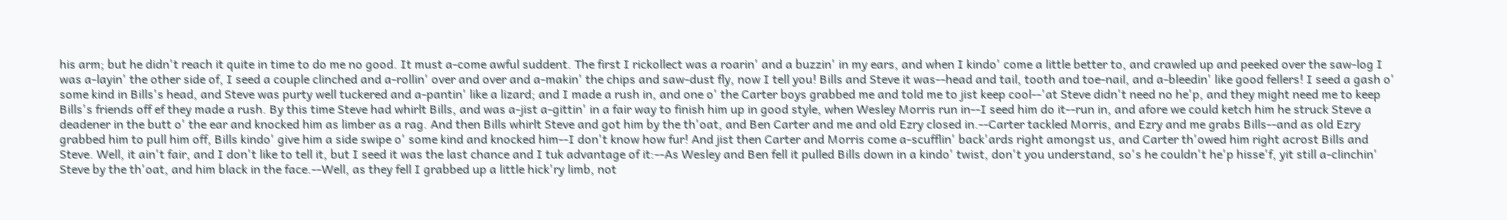his arm; but he didn't reach it quite in time to do me no good. It must a-come awful suddent. The first I rickollect was a roarin' and a buzzin' in my ears, and when I kindo' come a little better to, and crawled up and peeked over the saw-log I was a-layin' the other side of, I seed a couple clinched and a-rollin' over and over and a-makin' the chips and saw-dust fly, now I tell you! Bills and Steve it was--head and tail, tooth and toe-nail, and a-bleedin' like good fellers! I seed a gash o' some kind in Bills's head, and Steve was purty well tuckered and a-pantin' like a lizard; and I made a rush in, and one o' the Carter boys grabbed me and told me to jist keep cool--'at Steve didn't need no he'p, and they might need me to keep Bills's friends off ef they made a rush. By this time Steve had whirlt Bills, and was a-jist a-gittin' in a fair way to finish him up in good style, when Wesley Morris run in--I seed him do it--run in, and afore we could ketch him he struck Steve a deadener in the butt o' the ear and knocked him as limber as a rag. And then Bills whirlt Steve and got him by the th'oat, and Ben Carter and me and old Ezry closed in.--Carter tackled Morris, and Ezry and me grabs Bills--and as old Ezry grabbed him to pull him off, Bills kindo' give him a side swipe o' some kind and knocked him--I don't know how fur! And jist then Carter and Morris come a-scufflin' back'ards right amongst us, and Carter th'owed him right acrost Bills and Steve. Well, it ain't fair, and I don't like to tell it, but I seed it was the last chance and I tuk advantage of it:--As Wesley and Ben fell it pulled Bills down in a kindo' twist, don't you understand, so's he couldn't he'p hisse'f, yit still a-clinchin' Steve by the th'oat, and him black in the face.--Well, as they fell I grabbed up a little hick'ry limb, not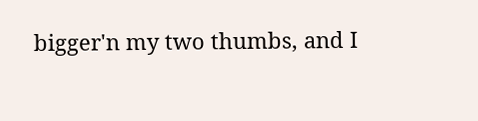bigger'n my two thumbs, and I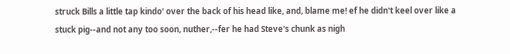struck Bills a little tap kindo' over the back of his head like, and, blame me! ef he didn't keel over like a stuck pig--and not any too soon, nuther,--fer he had Steve's chunk as nigh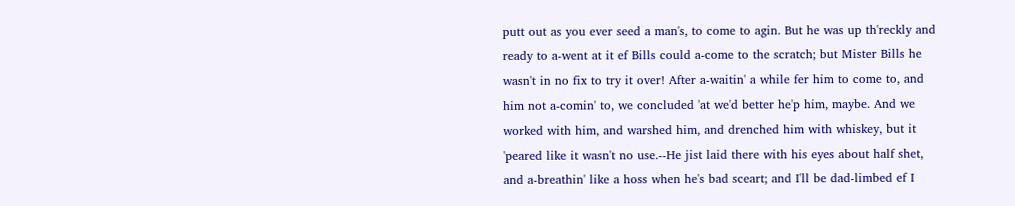putt out as you ever seed a man's, to come to agin. But he was up th'reckly and ready to a-went at it ef Bills could a-come to the scratch; but Mister Bills he wasn't in no fix to try it over! After a-waitin' a while fer him to come to, and him not a-comin' to, we concluded 'at we'd better he'p him, maybe. And we worked with him, and warshed him, and drenched him with whiskey, but it 'peared like it wasn't no use.--He jist laid there with his eyes about half shet, and a-breathin' like a hoss when he's bad sceart; and I'll be dad-limbed ef I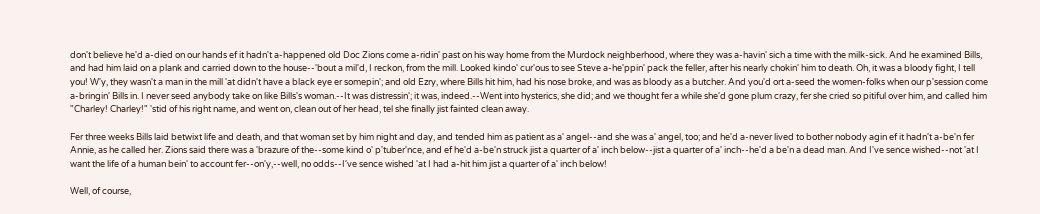don't believe he'd a-died on our hands ef it hadn't a-happened old Doc Zions come a-ridin' past on his way home from the Murdock neighberhood, where they was a-havin' sich a time with the milk-sick. And he examined Bills, and had him laid on a plank and carried down to the house--'bout a mil'd, I reckon, from the mill. Looked kindo' cur'ous to see Steve a-he'ppin' pack the feller, after his nearly chokin' him to death. Oh, it was a bloody fight, I tell you! W'y, they wasn't a man in the mill 'at didn't have a black eye er somepin'; and old Ezry, where Bills hit him, had his nose broke, and was as bloody as a butcher. And you'd ort a-seed the women-folks when our p'session come a-bringin' Bills in. I never seed anybody take on like Bills's woman.--It was distressin'; it was, indeed.--Went into hysterics, she did; and we thought fer a while she'd gone plum crazy, fer she cried so pitiful over him, and called him "Charley! Charley!" 'stid of his right name, and went on, clean out of her head, tel she finally jist fainted clean away.

Fer three weeks Bills laid betwixt life and death, and that woman set by him night and day, and tended him as patient as a' angel--and she was a' angel, too; and he'd a-never lived to bother nobody agin ef it hadn't a-be'n fer Annie, as he called her. Zions said there was a 'brazure of the--some kind o' p'tuber'nce, and ef he'd a-be'n struck jist a quarter of a' inch below--jist a quarter of a' inch--he'd a be'n a dead man. And I've sence wished--not 'at I want the life of a human bein' to account fer--on'y,--well, no odds--I've sence wished 'at I had a-hit him jist a quarter of a' inch below!

Well, of course,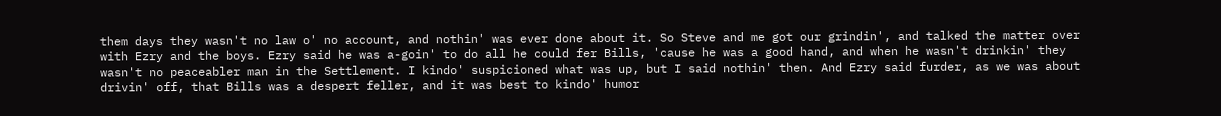them days they wasn't no law o' no account, and nothin' was ever done about it. So Steve and me got our grindin', and talked the matter over with Ezry and the boys. Ezry said he was a-goin' to do all he could fer Bills, 'cause he was a good hand, and when he wasn't drinkin' they wasn't no peaceabler man in the Settlement. I kindo' suspicioned what was up, but I said nothin' then. And Ezry said furder, as we was about drivin' off, that Bills was a despert feller, and it was best to kindo' humor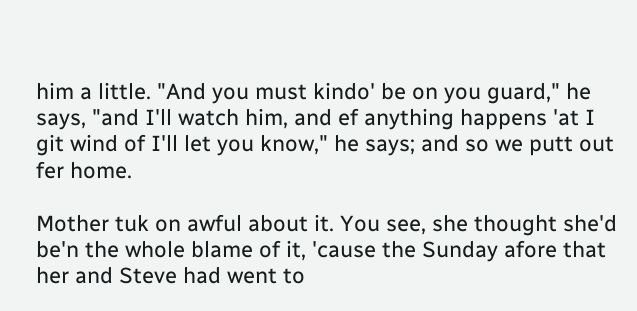him a little. "And you must kindo' be on you guard," he says, "and I'll watch him, and ef anything happens 'at I git wind of I'll let you know," he says; and so we putt out fer home.

Mother tuk on awful about it. You see, she thought she'd be'n the whole blame of it, 'cause the Sunday afore that her and Steve had went to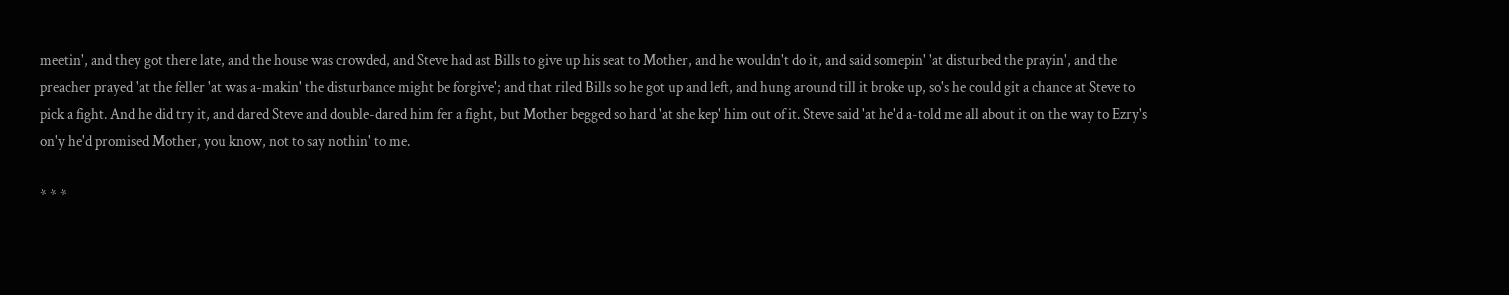meetin', and they got there late, and the house was crowded, and Steve had ast Bills to give up his seat to Mother, and he wouldn't do it, and said somepin' 'at disturbed the prayin', and the preacher prayed 'at the feller 'at was a-makin' the disturbance might be forgive'; and that riled Bills so he got up and left, and hung around till it broke up, so's he could git a chance at Steve to pick a fight. And he did try it, and dared Steve and double-dared him fer a fight, but Mother begged so hard 'at she kep' him out of it. Steve said 'at he'd a-told me all about it on the way to Ezry's on'y he'd promised Mother, you know, not to say nothin' to me.

* * *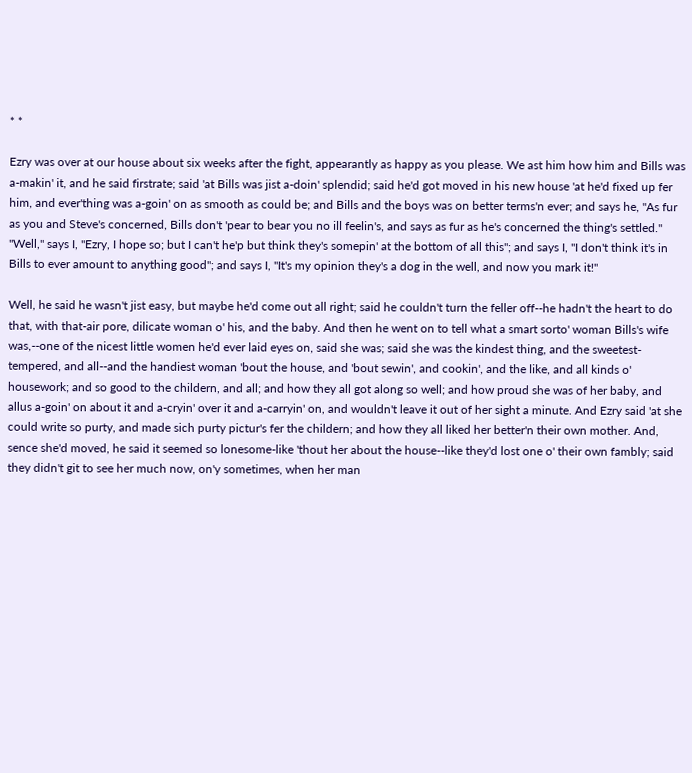* *

Ezry was over at our house about six weeks after the fight, appearantly as happy as you please. We ast him how him and Bills was a-makin' it, and he said firstrate; said 'at Bills was jist a-doin' splendid; said he'd got moved in his new house 'at he'd fixed up fer him, and ever'thing was a-goin' on as smooth as could be; and Bills and the boys was on better terms'n ever; and says he, "As fur as you and Steve's concerned, Bills don't 'pear to bear you no ill feelin's, and says as fur as he's concerned the thing's settled." "Well," says I, "Ezry, I hope so; but I can't he'p but think they's somepin' at the bottom of all this"; and says I, "I don't think it's in Bills to ever amount to anything good"; and says I, "It's my opinion they's a dog in the well, and now you mark it!"

Well, he said he wasn't jist easy, but maybe he'd come out all right; said he couldn't turn the feller off--he hadn't the heart to do that, with that-air pore, dilicate woman o' his, and the baby. And then he went on to tell what a smart sorto' woman Bills's wife was,--one of the nicest little women he'd ever laid eyes on, said she was; said she was the kindest thing, and the sweetest-tempered, and all--and the handiest woman 'bout the house, and 'bout sewin', and cookin', and the like, and all kinds o' housework; and so good to the childern, and all; and how they all got along so well; and how proud she was of her baby, and allus a-goin' on about it and a-cryin' over it and a-carryin' on, and wouldn't leave it out of her sight a minute. And Ezry said 'at she could write so purty, and made sich purty pictur's fer the childern; and how they all liked her better'n their own mother. And, sence she'd moved, he said it seemed so lonesome-like 'thout her about the house--like they'd lost one o' their own fambly; said they didn't git to see her much now, on'y sometimes, when her man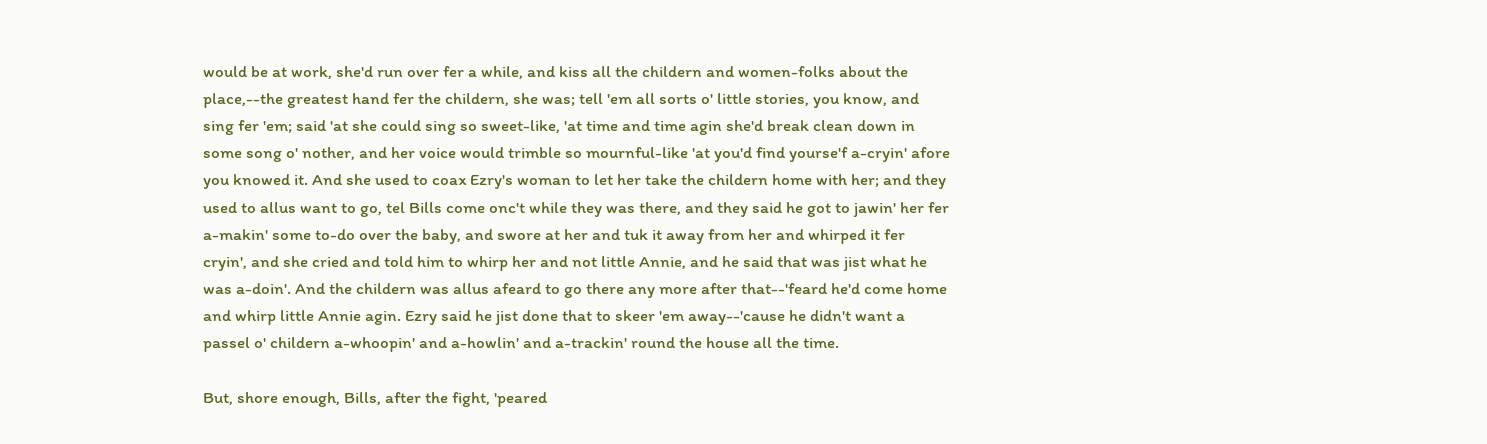would be at work, she'd run over fer a while, and kiss all the childern and women-folks about the place,--the greatest hand fer the childern, she was; tell 'em all sorts o' little stories, you know, and sing fer 'em; said 'at she could sing so sweet-like, 'at time and time agin she'd break clean down in some song o' nother, and her voice would trimble so mournful-like 'at you'd find yourse'f a-cryin' afore you knowed it. And she used to coax Ezry's woman to let her take the childern home with her; and they used to allus want to go, tel Bills come onc't while they was there, and they said he got to jawin' her fer a-makin' some to-do over the baby, and swore at her and tuk it away from her and whirped it fer cryin', and she cried and told him to whirp her and not little Annie, and he said that was jist what he was a-doin'. And the childern was allus afeard to go there any more after that--'feard he'd come home and whirp little Annie agin. Ezry said he jist done that to skeer 'em away--'cause he didn't want a passel o' childern a-whoopin' and a-howlin' and a-trackin' round the house all the time.

But, shore enough, Bills, after the fight, 'peared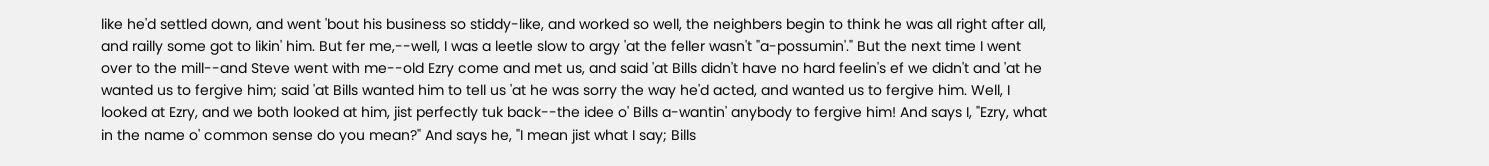like he'd settled down, and went 'bout his business so stiddy-like, and worked so well, the neighbers begin to think he was all right after all, and railly some got to likin' him. But fer me,--well, I was a leetle slow to argy 'at the feller wasn't "a-possumin'." But the next time I went over to the mill--and Steve went with me--old Ezry come and met us, and said 'at Bills didn't have no hard feelin's ef we didn't and 'at he wanted us to fergive him; said 'at Bills wanted him to tell us 'at he was sorry the way he'd acted, and wanted us to fergive him. Well, I looked at Ezry, and we both looked at him, jist perfectly tuk back--the idee o' Bills a-wantin' anybody to fergive him! And says I, "Ezry, what in the name o' common sense do you mean?" And says he, "I mean jist what I say; Bills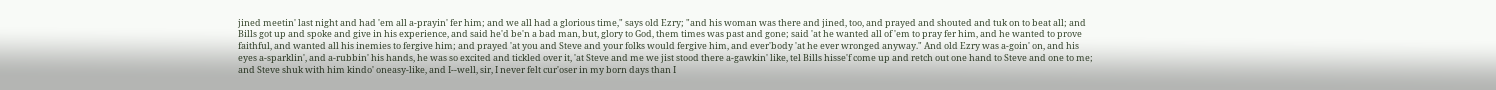jined meetin' last night and had 'em all a-prayin' fer him; and we all had a glorious time," says old Ezry; "and his woman was there and jined, too, and prayed and shouted and tuk on to beat all; and Bills got up and spoke and give in his experience, and said he'd be'n a bad man, but, glory to God, them times was past and gone; said 'at he wanted all of 'em to pray fer him, and he wanted to prove faithful, and wanted all his inemies to fergive him; and prayed 'at you and Steve and your folks would fergive him, and ever'body 'at he ever wronged anyway." And old Ezry was a-goin' on, and his eyes a-sparklin', and a-rubbin' his hands, he was so excited and tickled over it, 'at Steve and me we jist stood there a-gawkin' like, tel Bills hisse'f come up and retch out one hand to Steve and one to me; and Steve shuk with him kindo' oneasy-like, and I--well, sir, I never felt cur'oser in my born days than I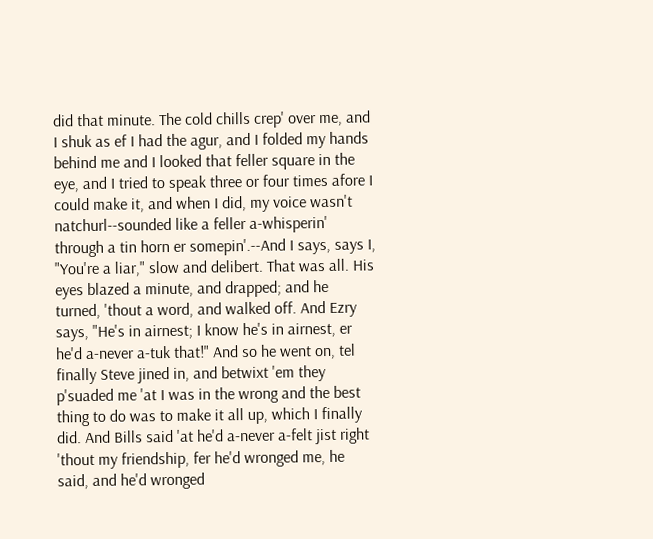did that minute. The cold chills crep' over me, and I shuk as ef I had the agur, and I folded my hands behind me and I looked that feller square in the eye, and I tried to speak three or four times afore I could make it, and when I did, my voice wasn't natchurl--sounded like a feller a-whisperin' through a tin horn er somepin'.--And I says, says I, "You're a liar," slow and delibert. That was all. His eyes blazed a minute, and drapped; and he turned, 'thout a word, and walked off. And Ezry says, "He's in airnest; I know he's in airnest, er he'd a-never a-tuk that!" And so he went on, tel finally Steve jined in, and betwixt 'em they p'suaded me 'at I was in the wrong and the best thing to do was to make it all up, which I finally did. And Bills said 'at he'd a-never a-felt jist right 'thout my friendship, fer he'd wronged me, he said, and he'd wronged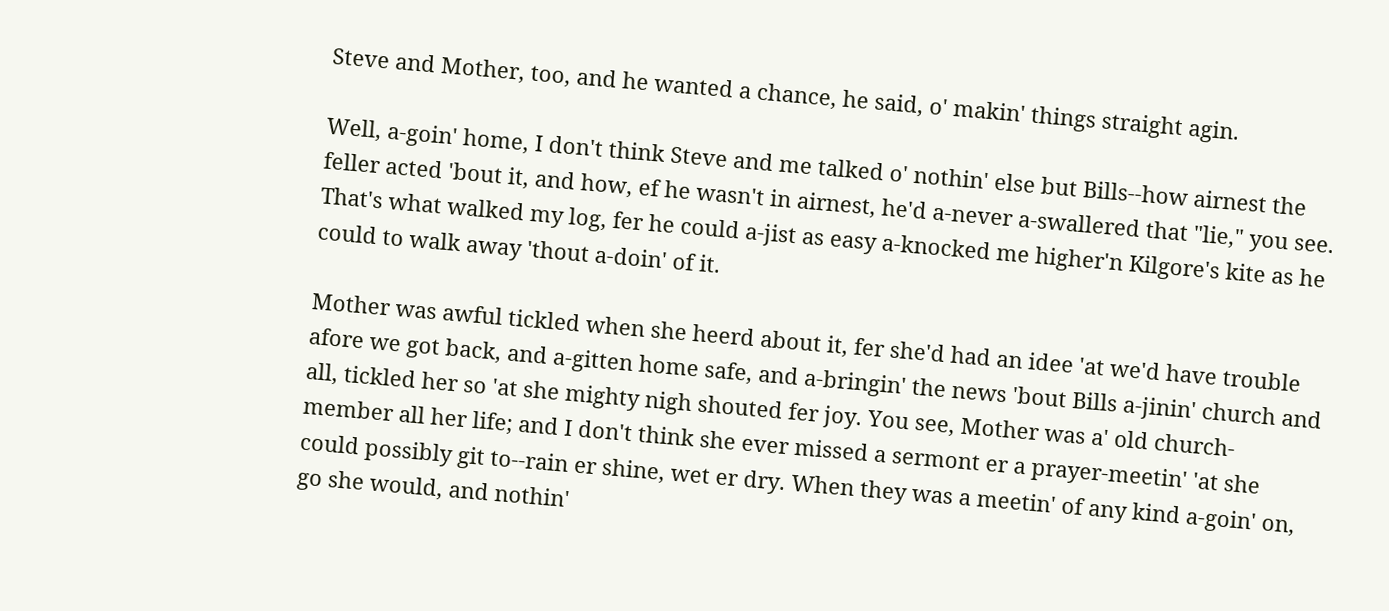Steve and Mother, too, and he wanted a chance, he said, o' makin' things straight agin.

Well, a-goin' home, I don't think Steve and me talked o' nothin' else but Bills--how airnest the feller acted 'bout it, and how, ef he wasn't in airnest, he'd a-never a-swallered that "lie," you see. That's what walked my log, fer he could a-jist as easy a-knocked me higher'n Kilgore's kite as he could to walk away 'thout a-doin' of it.

Mother was awful tickled when she heerd about it, fer she'd had an idee 'at we'd have trouble afore we got back, and a-gitten home safe, and a-bringin' the news 'bout Bills a-jinin' church and all, tickled her so 'at she mighty nigh shouted fer joy. You see, Mother was a' old church-member all her life; and I don't think she ever missed a sermont er a prayer-meetin' 'at she could possibly git to--rain er shine, wet er dry. When they was a meetin' of any kind a-goin' on, go she would, and nothin'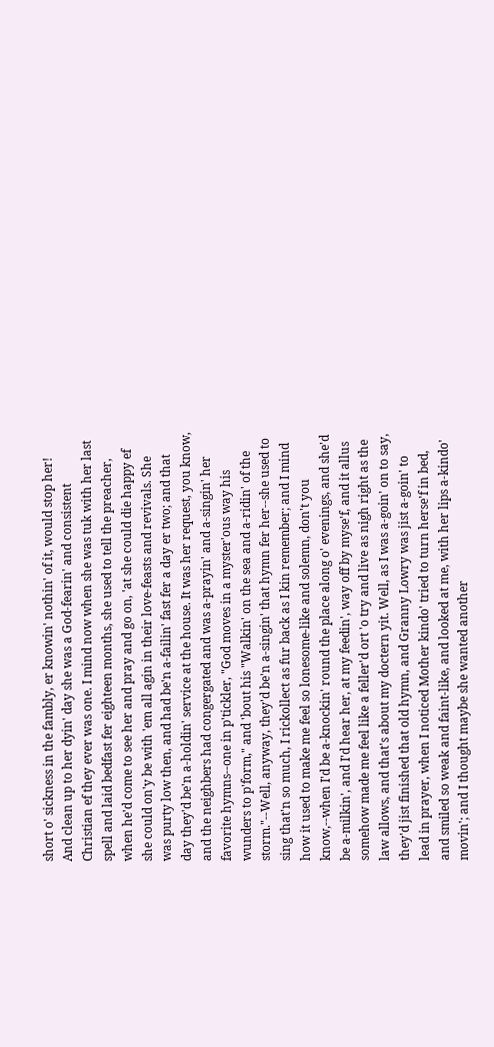short o' sickness in the fambly, er knowin' nothin' of it, would stop her! And clean up to her dyin' day she was a God-fearin' and consistent Christian ef they ever was one. I mind now when she was tuk with her last spell and laid bedfast fer eighteen months, she used to tell the preacher, when he'd come to see her and pray and go on, 'at she could die happy ef she could on'y be with 'em all agin in their love-feasts and revivals. She was purty low then, and had be'n a-failin' fast fer a day er two; and that day they'd be'n a-holdin' service at the house. It was her request, you know, and the neighbers had congergated and was a-prayin' and a-singin' her favorite hymns--one in p'tickler, "God moves in a myster'ous way his wunders to p'form," and 'bout his "Walkin' on the sea and a-ridin' of the storm."--Well, anyway, they'd be'n a-singin' that hymn fer her--she used to sing that'n so much, I rickollect as fur back as I kin remember; and I mind how it used to make me feel so lonesome-like and solemn, don't you know,--when I'd be a-knockin' round the place along o' evenings, and she'd be a-milkin', and I'd hear her, at my feedin', way off by myse'f, and it allus somehow made me feel like a feller'd ort 'o try and live as nigh right as the law allows, and that's about my doctern yit. Well, as I was a-goin' on to say, they'd jist finished that old hymn, and Granny Lowry was jist a-goin' to lead in prayer, when I noticed Mother kindo' tried to turn herse'f in bed, and smiled so weak and faint-like, and looked at me, with her lips a-kindo' movin'; and I thought maybe she wanted another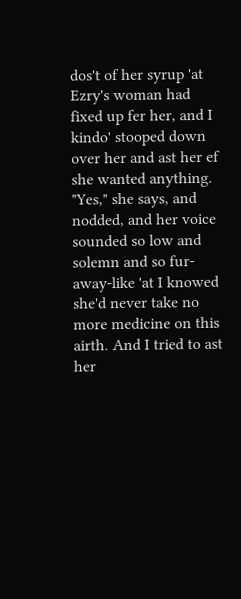dos't of her syrup 'at Ezry's woman had fixed up fer her, and I kindo' stooped down over her and ast her ef she wanted anything. "Yes," she says, and nodded, and her voice sounded so low and solemn and so fur-away-like 'at I knowed she'd never take no more medicine on this airth. And I tried to ast her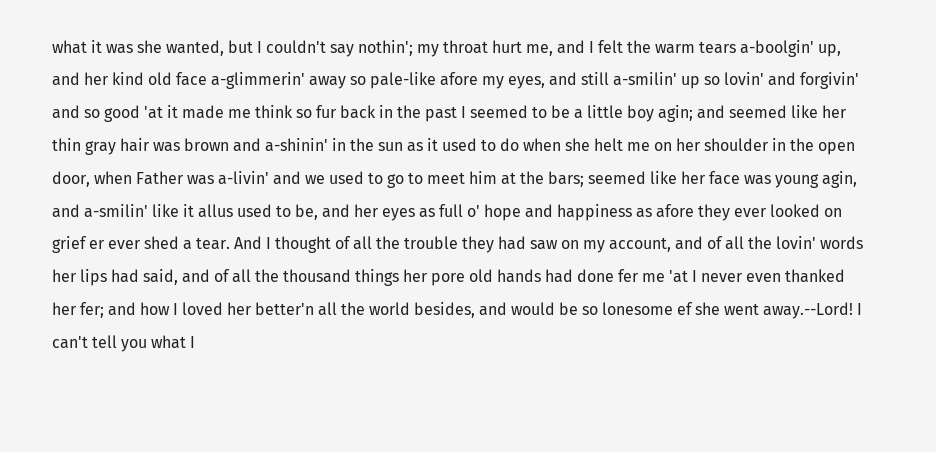what it was she wanted, but I couldn't say nothin'; my throat hurt me, and I felt the warm tears a-boolgin' up, and her kind old face a-glimmerin' away so pale-like afore my eyes, and still a-smilin' up so lovin' and forgivin' and so good 'at it made me think so fur back in the past I seemed to be a little boy agin; and seemed like her thin gray hair was brown and a-shinin' in the sun as it used to do when she helt me on her shoulder in the open door, when Father was a-livin' and we used to go to meet him at the bars; seemed like her face was young agin, and a-smilin' like it allus used to be, and her eyes as full o' hope and happiness as afore they ever looked on grief er ever shed a tear. And I thought of all the trouble they had saw on my account, and of all the lovin' words her lips had said, and of all the thousand things her pore old hands had done fer me 'at I never even thanked her fer; and how I loved her better'n all the world besides, and would be so lonesome ef she went away.--Lord! I can't tell you what I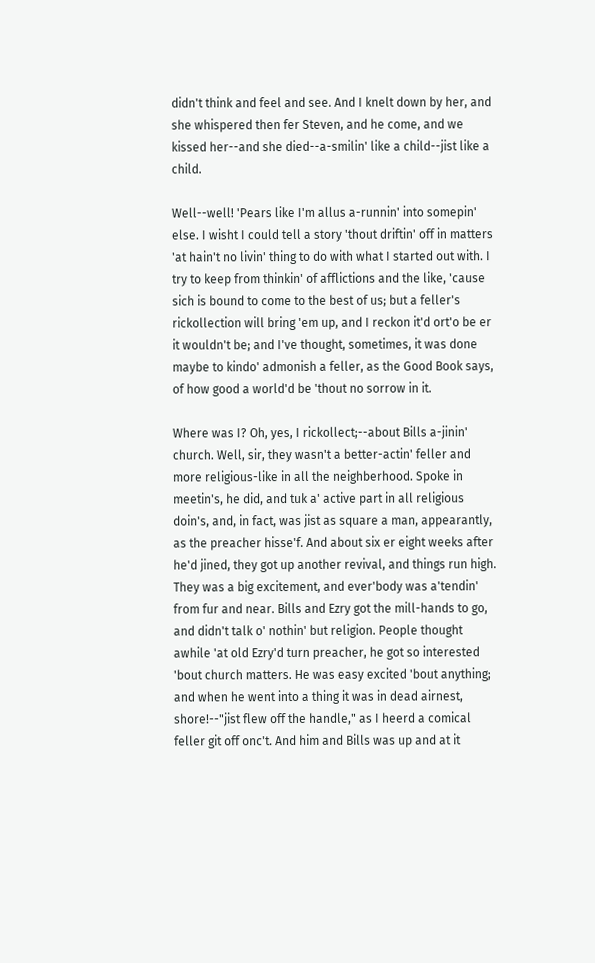didn't think and feel and see. And I knelt down by her, and she whispered then fer Steven, and he come, and we kissed her--and she died--a-smilin' like a child--jist like a child.

Well--well! 'Pears like I'm allus a-runnin' into somepin' else. I wisht I could tell a story 'thout driftin' off in matters 'at hain't no livin' thing to do with what I started out with. I try to keep from thinkin' of afflictions and the like, 'cause sich is bound to come to the best of us; but a feller's rickollection will bring 'em up, and I reckon it'd ort'o be er it wouldn't be; and I've thought, sometimes, it was done maybe to kindo' admonish a feller, as the Good Book says, of how good a world'd be 'thout no sorrow in it.

Where was I? Oh, yes, I rickollect;--about Bills a-jinin' church. Well, sir, they wasn't a better-actin' feller and more religious-like in all the neighberhood. Spoke in meetin's, he did, and tuk a' active part in all religious doin's, and, in fact, was jist as square a man, appearantly, as the preacher hisse'f. And about six er eight weeks after he'd jined, they got up another revival, and things run high. They was a big excitement, and ever'body was a'tendin' from fur and near. Bills and Ezry got the mill-hands to go, and didn't talk o' nothin' but religion. People thought awhile 'at old Ezry'd turn preacher, he got so interested 'bout church matters. He was easy excited 'bout anything; and when he went into a thing it was in dead airnest, shore!--"jist flew off the handle," as I heerd a comical feller git off onc't. And him and Bills was up and at it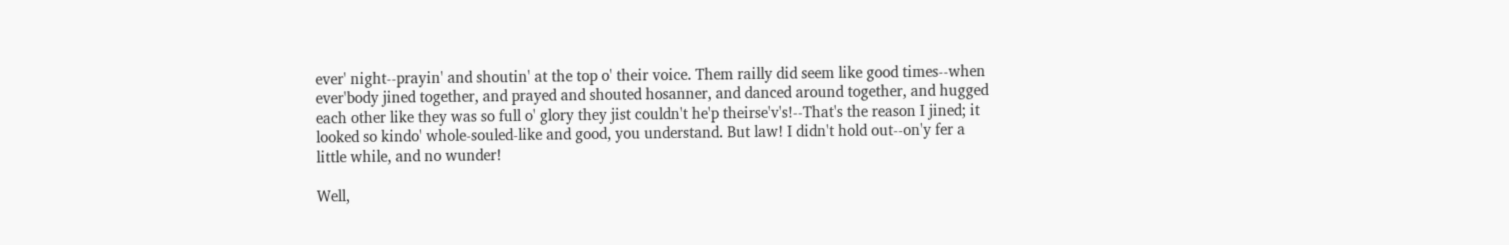ever' night--prayin' and shoutin' at the top o' their voice. Them railly did seem like good times--when ever'body jined together, and prayed and shouted hosanner, and danced around together, and hugged each other like they was so full o' glory they jist couldn't he'p theirse'v's!--That's the reason I jined; it looked so kindo' whole-souled-like and good, you understand. But law! I didn't hold out--on'y fer a little while, and no wunder!

Well,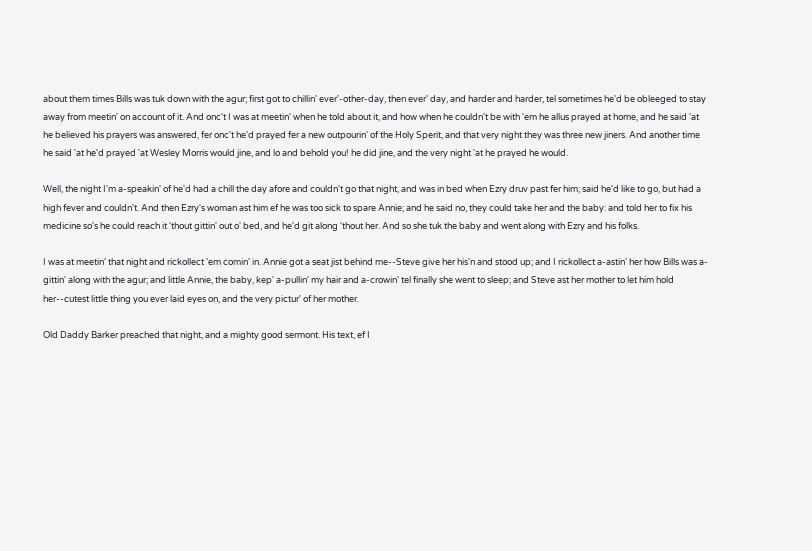about them times Bills was tuk down with the agur; first got to chillin' ever'-other-day, then ever' day, and harder and harder, tel sometimes he'd be obleeged to stay away from meetin' on account of it. And onc't I was at meetin' when he told about it, and how when he couldn't be with 'em he allus prayed at home, and he said 'at he believed his prayers was answered, fer onc't he'd prayed fer a new outpourin' of the Holy Sperit, and that very night they was three new jiners. And another time he said 'at he'd prayed 'at Wesley Morris would jine, and lo and behold you! he did jine, and the very night 'at he prayed he would.

Well, the night I'm a-speakin' of he'd had a chill the day afore and couldn't go that night, and was in bed when Ezry druv past fer him; said he'd like to go, but had a high fever and couldn't. And then Ezry's woman ast him ef he was too sick to spare Annie; and he said no, they could take her and the baby: and told her to fix his medicine so's he could reach it 'thout gittin' out o' bed, and he'd git along 'thout her. And so she tuk the baby and went along with Ezry and his folks.

I was at meetin' that night and rickollect 'em comin' in. Annie got a seat jist behind me--Steve give her his'n and stood up; and I rickollect a-astin' her how Bills was a-gittin' along with the agur; and little Annie, the baby, kep' a-pullin' my hair and a-crowin' tel finally she went to sleep; and Steve ast her mother to let him hold her--cutest little thing you ever laid eyes on, and the very pictur' of her mother.

Old Daddy Barker preached that night, and a mighty good sermont. His text, ef I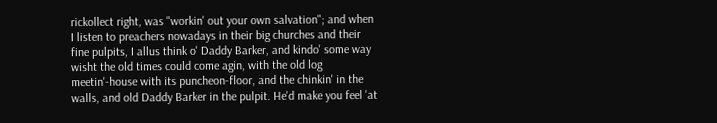rickollect right, was "workin' out your own salvation"; and when I listen to preachers nowadays in their big churches and their fine pulpits, I allus think o' Daddy Barker, and kindo' some way wisht the old times could come agin, with the old log meetin'-house with its puncheon-floor, and the chinkin' in the walls, and old Daddy Barker in the pulpit. He'd make you feel 'at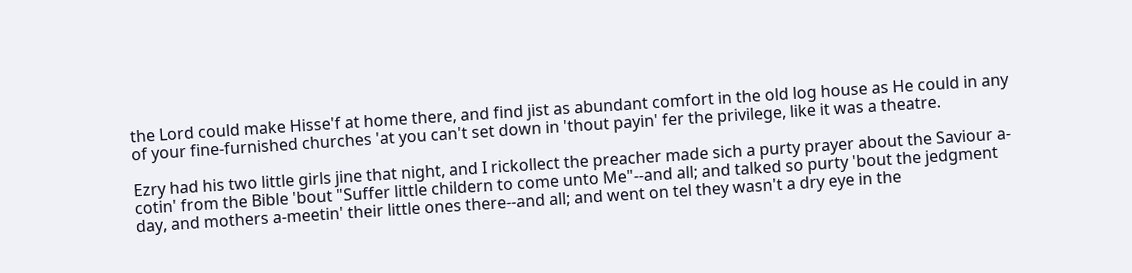the Lord could make Hisse'f at home there, and find jist as abundant comfort in the old log house as He could in any of your fine-furnished churches 'at you can't set down in 'thout payin' fer the privilege, like it was a theatre.

Ezry had his two little girls jine that night, and I rickollect the preacher made sich a purty prayer about the Saviour a-cotin' from the Bible 'bout "Suffer little childern to come unto Me"--and all; and talked so purty 'bout the jedgment day, and mothers a-meetin' their little ones there--and all; and went on tel they wasn't a dry eye in the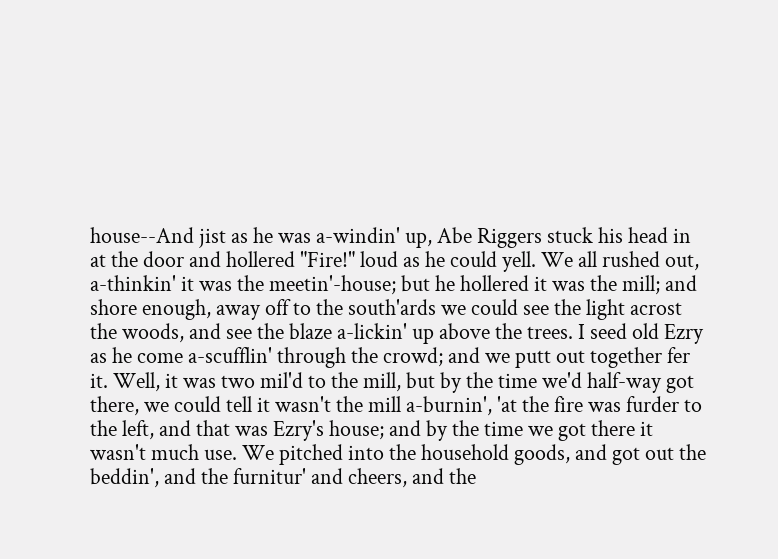house--And jist as he was a-windin' up, Abe Riggers stuck his head in at the door and hollered "Fire!" loud as he could yell. We all rushed out, a-thinkin' it was the meetin'-house; but he hollered it was the mill; and shore enough, away off to the south'ards we could see the light acrost the woods, and see the blaze a-lickin' up above the trees. I seed old Ezry as he come a-scufflin' through the crowd; and we putt out together fer it. Well, it was two mil'd to the mill, but by the time we'd half-way got there, we could tell it wasn't the mill a-burnin', 'at the fire was furder to the left, and that was Ezry's house; and by the time we got there it wasn't much use. We pitched into the household goods, and got out the beddin', and the furnitur' and cheers, and the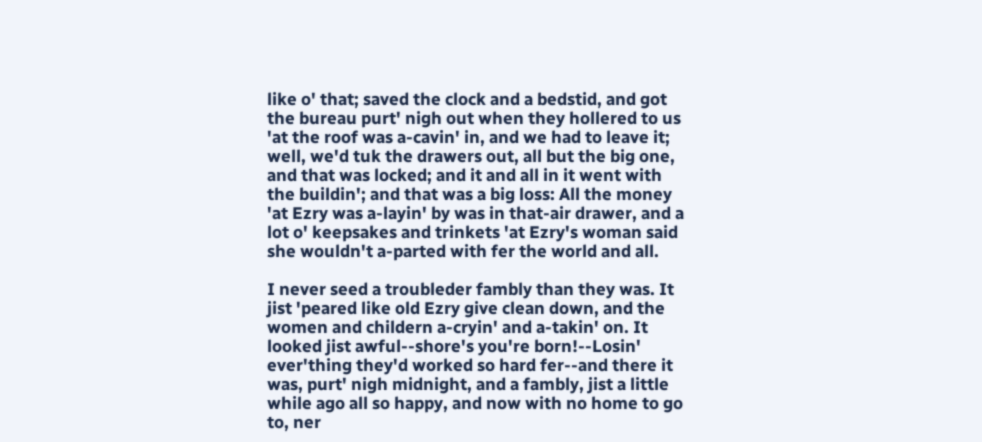like o' that; saved the clock and a bedstid, and got the bureau purt' nigh out when they hollered to us 'at the roof was a-cavin' in, and we had to leave it; well, we'd tuk the drawers out, all but the big one, and that was locked; and it and all in it went with the buildin'; and that was a big loss: All the money 'at Ezry was a-layin' by was in that-air drawer, and a lot o' keepsakes and trinkets 'at Ezry's woman said she wouldn't a-parted with fer the world and all.

I never seed a troubleder fambly than they was. It jist 'peared like old Ezry give clean down, and the women and childern a-cryin' and a-takin' on. It looked jist awful--shore's you're born!--Losin' ever'thing they'd worked so hard fer--and there it was, purt' nigh midnight, and a fambly, jist a little while ago all so happy, and now with no home to go to, ner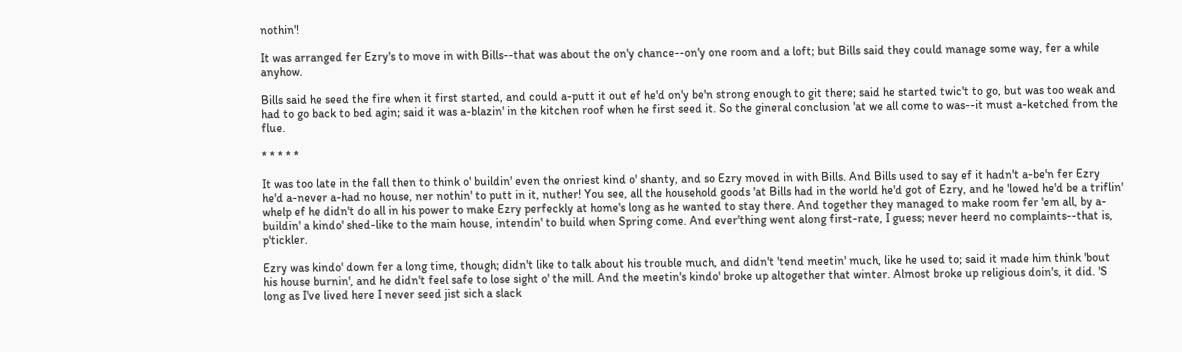nothin'!

It was arranged fer Ezry's to move in with Bills--that was about the on'y chance--on'y one room and a loft; but Bills said they could manage some way, fer a while anyhow.

Bills said he seed the fire when it first started, and could a-putt it out ef he'd on'y be'n strong enough to git there; said he started twic't to go, but was too weak and had to go back to bed agin; said it was a-blazin' in the kitchen roof when he first seed it. So the gineral conclusion 'at we all come to was--it must a-ketched from the flue.

* * * * *

It was too late in the fall then to think o' buildin' even the onriest kind o' shanty, and so Ezry moved in with Bills. And Bills used to say ef it hadn't a-be'n fer Ezry he'd a-never a-had no house, ner nothin' to putt in it, nuther! You see, all the household goods 'at Bills had in the world he'd got of Ezry, and he 'lowed he'd be a triflin' whelp ef he didn't do all in his power to make Ezry perfeckly at home's long as he wanted to stay there. And together they managed to make room fer 'em all, by a-buildin' a kindo' shed-like to the main house, intendin' to build when Spring come. And ever'thing went along first-rate, I guess; never heerd no complaints--that is, p'tickler.

Ezry was kindo' down fer a long time, though; didn't like to talk about his trouble much, and didn't 'tend meetin' much, like he used to; said it made him think 'bout his house burnin', and he didn't feel safe to lose sight o' the mill. And the meetin's kindo' broke up altogether that winter. Almost broke up religious doin's, it did. 'S long as I've lived here I never seed jist sich a slack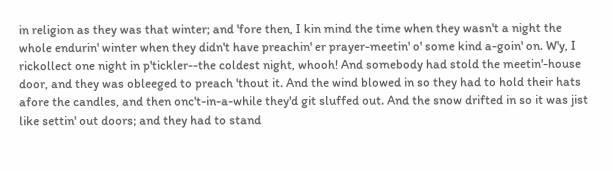in religion as they was that winter; and 'fore then, I kin mind the time when they wasn't a night the whole endurin' winter when they didn't have preachin' er prayer-meetin' o' some kind a-goin' on. W'y, I rickollect one night in p'tickler--the coldest night, whooh! And somebody had stold the meetin'-house door, and they was obleeged to preach 'thout it. And the wind blowed in so they had to hold their hats afore the candles, and then onc't-in-a-while they'd git sluffed out. And the snow drifted in so it was jist like settin' out doors; and they had to stand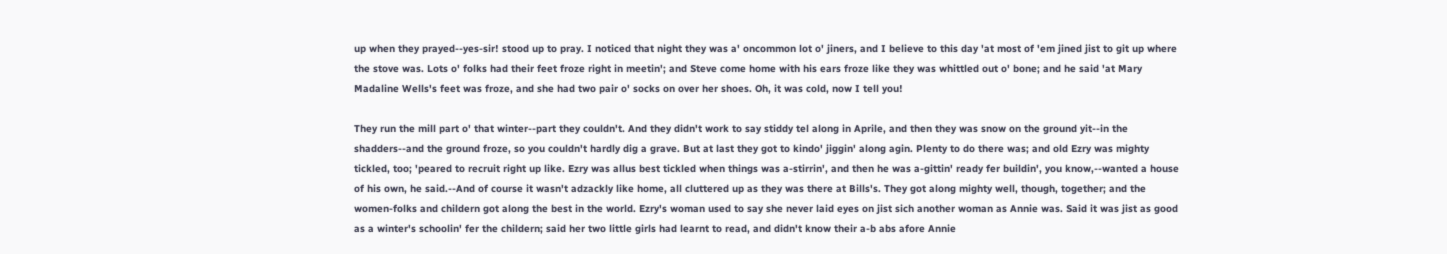up when they prayed--yes-sir! stood up to pray. I noticed that night they was a' oncommon lot o' jiners, and I believe to this day 'at most of 'em jined jist to git up where the stove was. Lots o' folks had their feet froze right in meetin'; and Steve come home with his ears froze like they was whittled out o' bone; and he said 'at Mary Madaline Wells's feet was froze, and she had two pair o' socks on over her shoes. Oh, it was cold, now I tell you!

They run the mill part o' that winter--part they couldn't. And they didn't work to say stiddy tel along in Aprile, and then they was snow on the ground yit--in the shadders--and the ground froze, so you couldn't hardly dig a grave. But at last they got to kindo' jiggin' along agin. Plenty to do there was; and old Ezry was mighty tickled, too; 'peared to recruit right up like. Ezry was allus best tickled when things was a-stirrin', and then he was a-gittin' ready fer buildin', you know,--wanted a house of his own, he said.--And of course it wasn't adzackly like home, all cluttered up as they was there at Bills's. They got along mighty well, though, together; and the women-folks and childern got along the best in the world. Ezry's woman used to say she never laid eyes on jist sich another woman as Annie was. Said it was jist as good as a winter's schoolin' fer the childern; said her two little girls had learnt to read, and didn't know their a-b abs afore Annie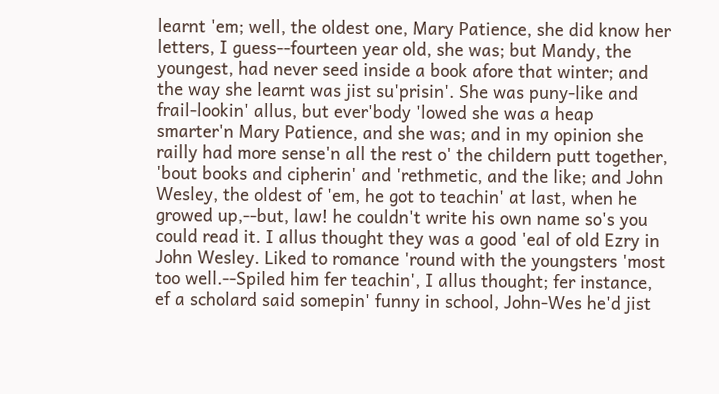learnt 'em; well, the oldest one, Mary Patience, she did know her letters, I guess--fourteen year old, she was; but Mandy, the youngest, had never seed inside a book afore that winter; and the way she learnt was jist su'prisin'. She was puny-like and frail-lookin' allus, but ever'body 'lowed she was a heap smarter'n Mary Patience, and she was; and in my opinion she railly had more sense'n all the rest o' the childern putt together, 'bout books and cipherin' and 'rethmetic, and the like; and John Wesley, the oldest of 'em, he got to teachin' at last, when he growed up,--but, law! he couldn't write his own name so's you could read it. I allus thought they was a good 'eal of old Ezry in John Wesley. Liked to romance 'round with the youngsters 'most too well.--Spiled him fer teachin', I allus thought; fer instance, ef a scholard said somepin' funny in school, John-Wes he'd jist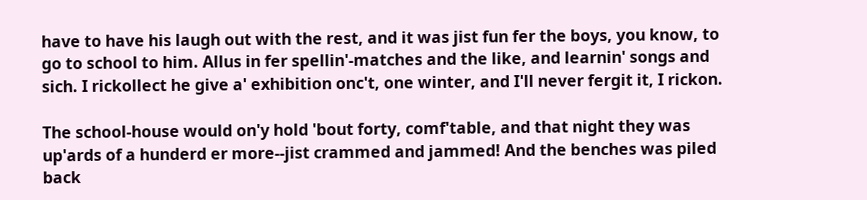have to have his laugh out with the rest, and it was jist fun fer the boys, you know, to go to school to him. Allus in fer spellin'-matches and the like, and learnin' songs and sich. I rickollect he give a' exhibition onc't, one winter, and I'll never fergit it, I rickon.

The school-house would on'y hold 'bout forty, comf'table, and that night they was up'ards of a hunderd er more--jist crammed and jammed! And the benches was piled back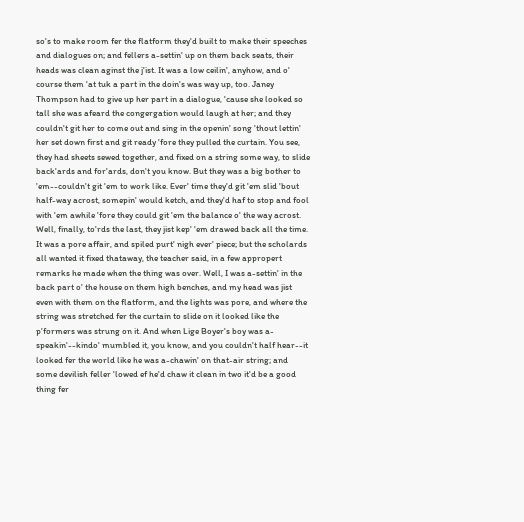so's to make room fer the flatform they'd built to make their speeches and dialogues on; and fellers a-settin' up on them back seats, their heads was clean aginst the j'ist. It was a low ceilin', anyhow, and o' course them 'at tuk a part in the doin's was way up, too. Janey Thompson had to give up her part in a dialogue, 'cause she looked so tall she was afeard the congergation would laugh at her; and they couldn't git her to come out and sing in the openin' song 'thout lettin' her set down first and git ready 'fore they pulled the curtain. You see, they had sheets sewed together, and fixed on a string some way, to slide back'ards and for'ards, don't you know. But they was a big bother to 'em--couldn't git 'em to work like. Ever' time they'd git 'em slid 'bout half-way acrost, somepin' would ketch, and they'd haf to stop and fool with 'em awhile 'fore they could git 'em the balance o' the way acrost. Well, finally, to'rds the last, they jist kep' 'em drawed back all the time. It was a pore affair, and spiled purt' nigh ever' piece; but the scholards all wanted it fixed thataway, the teacher said, in a few appropert remarks he made when the thing was over. Well, I was a-settin' in the back part o' the house on them high benches, and my head was jist even with them on the flatform, and the lights was pore, and where the string was stretched fer the curtain to slide on it looked like the p'formers was strung on it. And when Lige Boyer's boy was a-speakin'--kindo' mumbled it, you know, and you couldn't half hear--it looked fer the world like he was a-chawin' on that-air string; and some devilish feller 'lowed ef he'd chaw it clean in two it'd be a good thing fer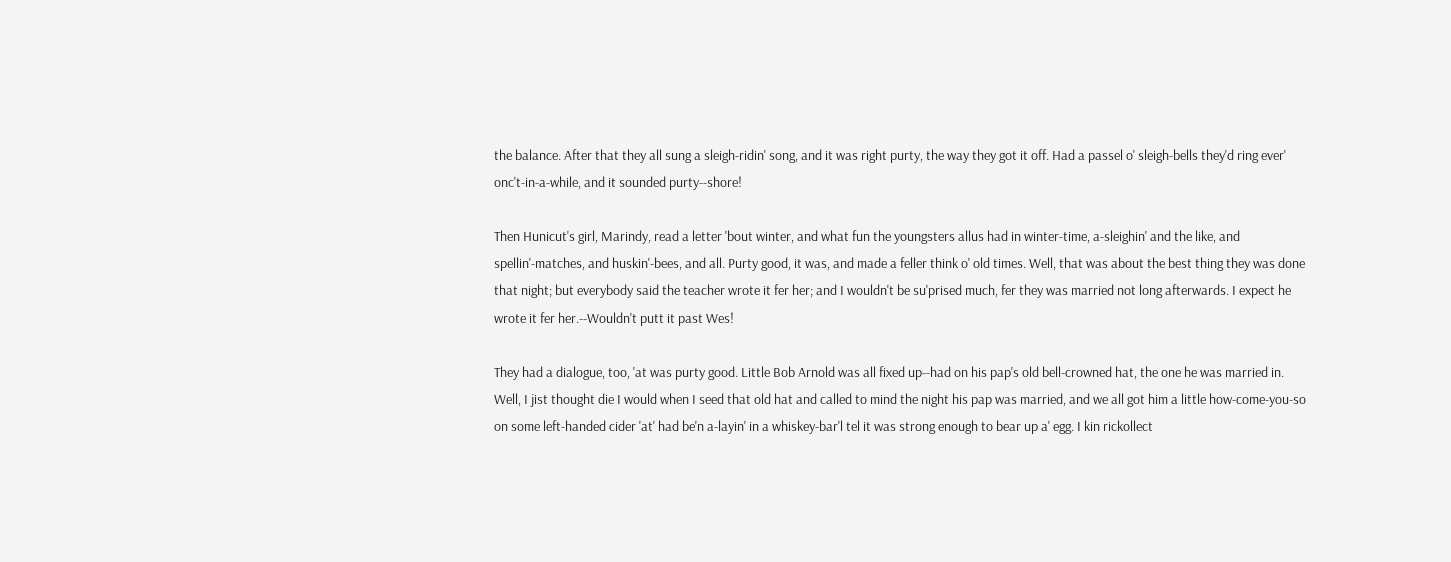the balance. After that they all sung a sleigh-ridin' song, and it was right purty, the way they got it off. Had a passel o' sleigh-bells they'd ring ever' onc't-in-a-while, and it sounded purty--shore!

Then Hunicut's girl, Marindy, read a letter 'bout winter, and what fun the youngsters allus had in winter-time, a-sleighin' and the like, and spellin'-matches, and huskin'-bees, and all. Purty good, it was, and made a feller think o' old times. Well, that was about the best thing they was done that night; but everybody said the teacher wrote it fer her; and I wouldn't be su'prised much, fer they was married not long afterwards. I expect he wrote it fer her.--Wouldn't putt it past Wes!

They had a dialogue, too, 'at was purty good. Little Bob Arnold was all fixed up--had on his pap's old bell-crowned hat, the one he was married in. Well, I jist thought die I would when I seed that old hat and called to mind the night his pap was married, and we all got him a little how-come-you-so on some left-handed cider 'at' had be'n a-layin' in a whiskey-bar'l tel it was strong enough to bear up a' egg. I kin rickollect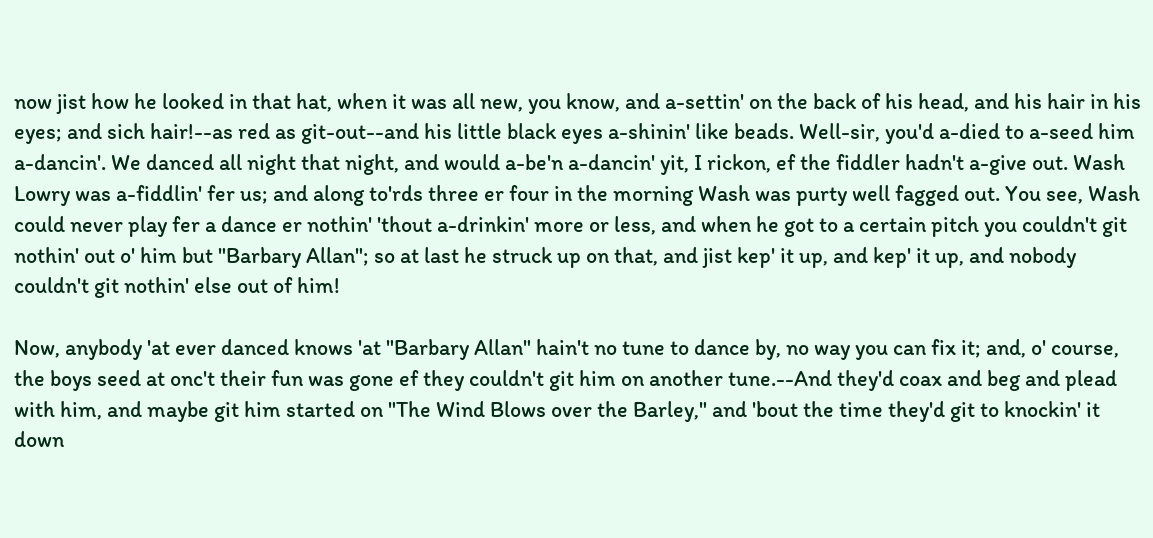now jist how he looked in that hat, when it was all new, you know, and a-settin' on the back of his head, and his hair in his eyes; and sich hair!--as red as git-out--and his little black eyes a-shinin' like beads. Well-sir, you'd a-died to a-seed him a-dancin'. We danced all night that night, and would a-be'n a-dancin' yit, I rickon, ef the fiddler hadn't a-give out. Wash Lowry was a-fiddlin' fer us; and along to'rds three er four in the morning Wash was purty well fagged out. You see, Wash could never play fer a dance er nothin' 'thout a-drinkin' more or less, and when he got to a certain pitch you couldn't git nothin' out o' him but "Barbary Allan"; so at last he struck up on that, and jist kep' it up, and kep' it up, and nobody couldn't git nothin' else out of him!

Now, anybody 'at ever danced knows 'at "Barbary Allan" hain't no tune to dance by, no way you can fix it; and, o' course, the boys seed at onc't their fun was gone ef they couldn't git him on another tune.--And they'd coax and beg and plead with him, and maybe git him started on "The Wind Blows over the Barley," and 'bout the time they'd git to knockin' it down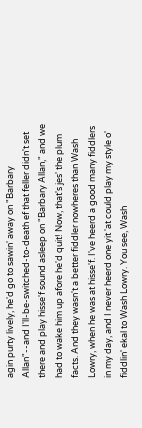agin purty lively, he'd go to sawin' away on "Barbary Allan"--and I'll-be-switched-to-death ef that feller didn't set there and play hisse'f sound asleep on "Barbary Allan," and we had to wake him up afore he'd quit! Now, that's jes' the plum facts. And they wasn't a better fiddler nowheres than Wash Lowry, when he was at hisse'f. I've heerd a good many fiddlers in my day, and I never heerd one yit 'at could play my style o' fiddlin' ekal to Wash Lowry. You see, Wash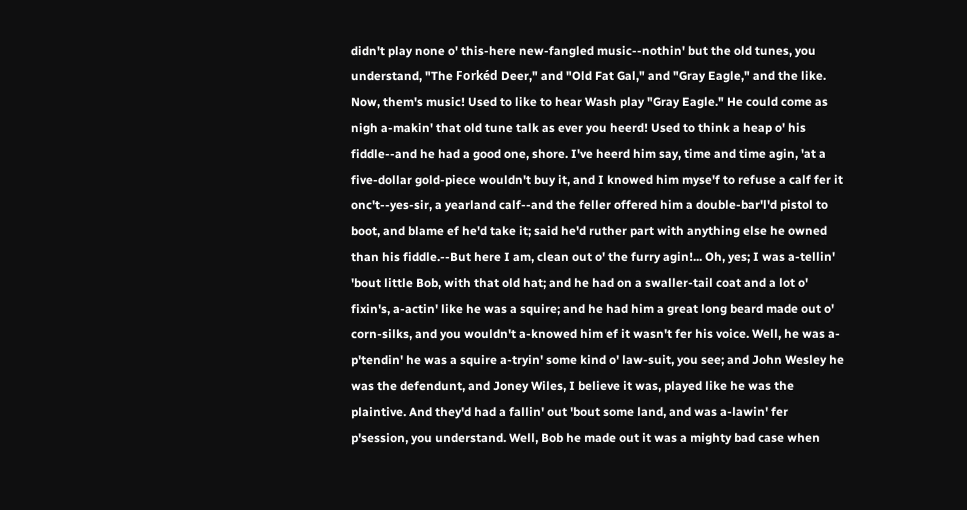didn't play none o' this-here new-fangled music--nothin' but the old tunes, you understand, "The Forkéd Deer," and "Old Fat Gal," and "Gray Eagle," and the like. Now, them's music! Used to like to hear Wash play "Gray Eagle." He could come as nigh a-makin' that old tune talk as ever you heerd! Used to think a heap o' his fiddle--and he had a good one, shore. I've heerd him say, time and time agin, 'at a five-dollar gold-piece wouldn't buy it, and I knowed him myse'f to refuse a calf fer it onc't--yes-sir, a yearland calf--and the feller offered him a double-bar'l'd pistol to boot, and blame ef he'd take it; said he'd ruther part with anything else he owned than his fiddle.--But here I am, clean out o' the furry agin!... Oh, yes; I was a-tellin' 'bout little Bob, with that old hat; and he had on a swaller-tail coat and a lot o' fixin's, a-actin' like he was a squire; and he had him a great long beard made out o' corn-silks, and you wouldn't a-knowed him ef it wasn't fer his voice. Well, he was a-p'tendin' he was a squire a-tryin' some kind o' law-suit, you see; and John Wesley he was the defendunt, and Joney Wiles, I believe it was, played like he was the plaintive. And they'd had a fallin' out 'bout some land, and was a-lawin' fer p'session, you understand. Well, Bob he made out it was a mighty bad case when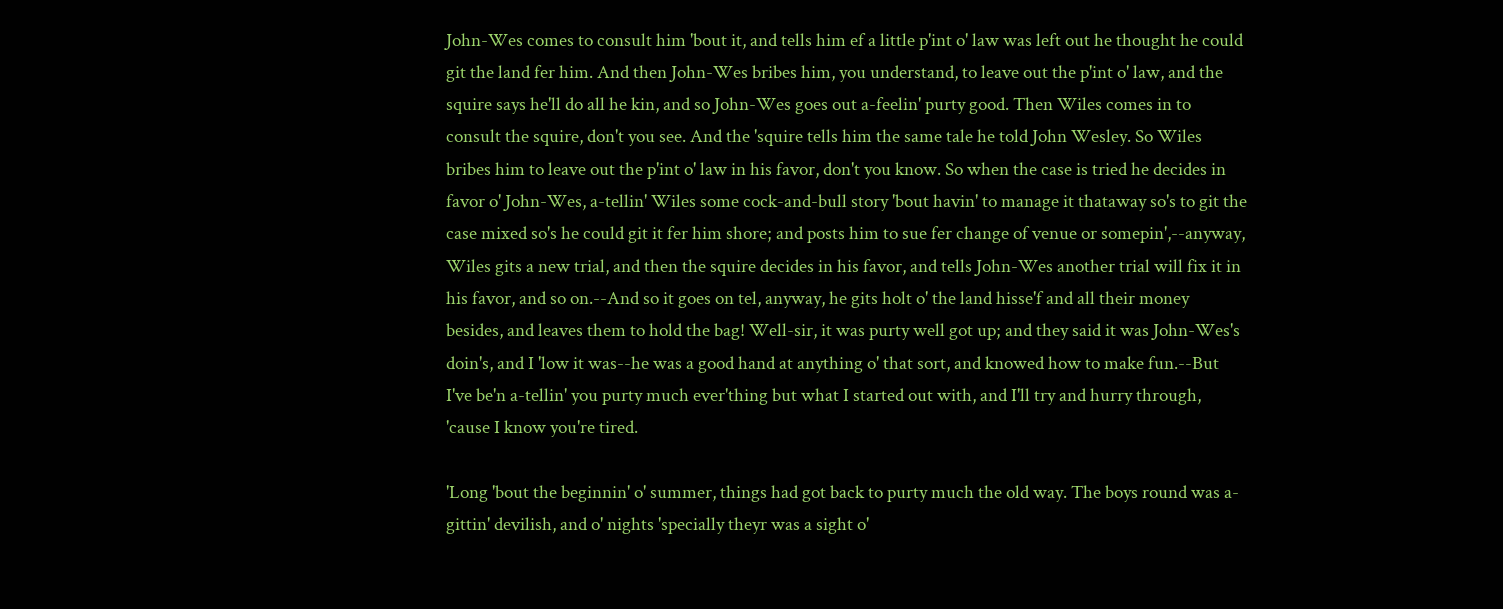John-Wes comes to consult him 'bout it, and tells him ef a little p'int o' law was left out he thought he could git the land fer him. And then John-Wes bribes him, you understand, to leave out the p'int o' law, and the squire says he'll do all he kin, and so John-Wes goes out a-feelin' purty good. Then Wiles comes in to consult the squire, don't you see. And the 'squire tells him the same tale he told John Wesley. So Wiles bribes him to leave out the p'int o' law in his favor, don't you know. So when the case is tried he decides in favor o' John-Wes, a-tellin' Wiles some cock-and-bull story 'bout havin' to manage it thataway so's to git the case mixed so's he could git it fer him shore; and posts him to sue fer change of venue or somepin',--anyway, Wiles gits a new trial, and then the squire decides in his favor, and tells John-Wes another trial will fix it in his favor, and so on.--And so it goes on tel, anyway, he gits holt o' the land hisse'f and all their money besides, and leaves them to hold the bag! Well-sir, it was purty well got up; and they said it was John-Wes's doin's, and I 'low it was--he was a good hand at anything o' that sort, and knowed how to make fun.--But I've be'n a-tellin' you purty much ever'thing but what I started out with, and I'll try and hurry through, 'cause I know you're tired.

'Long 'bout the beginnin' o' summer, things had got back to purty much the old way. The boys round was a-gittin' devilish, and o' nights 'specially theyr was a sight o'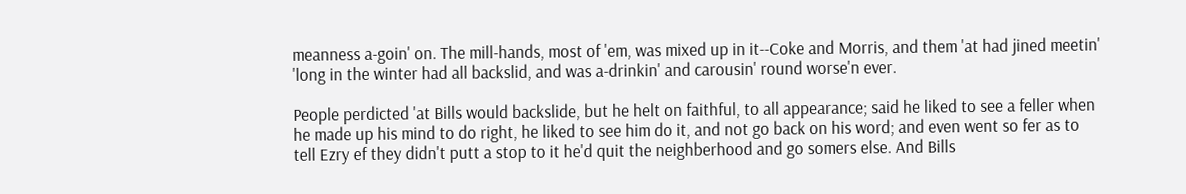meanness a-goin' on. The mill-hands, most of 'em, was mixed up in it--Coke and Morris, and them 'at had jined meetin' 'long in the winter had all backslid, and was a-drinkin' and carousin' round worse'n ever.

People perdicted 'at Bills would backslide, but he helt on faithful, to all appearance; said he liked to see a feller when he made up his mind to do right, he liked to see him do it, and not go back on his word; and even went so fer as to tell Ezry ef they didn't putt a stop to it he'd quit the neighberhood and go somers else. And Bills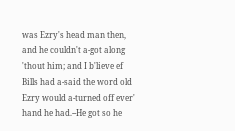was Ezry's head man then, and he couldn't a-got along 'thout him; and I b'lieve ef Bills had a-said the word old Ezry would a-turned off ever' hand he had.--He got so he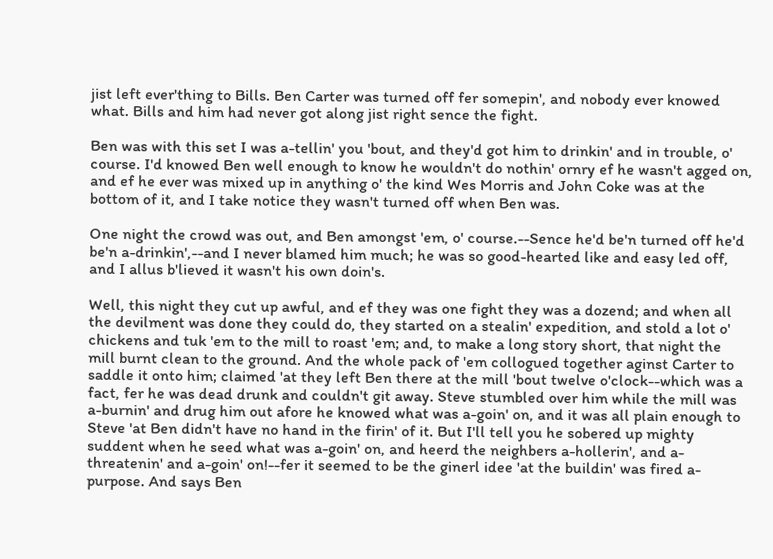jist left ever'thing to Bills. Ben Carter was turned off fer somepin', and nobody ever knowed what. Bills and him had never got along jist right sence the fight.

Ben was with this set I was a-tellin' you 'bout, and they'd got him to drinkin' and in trouble, o' course. I'd knowed Ben well enough to know he wouldn't do nothin' ornry ef he wasn't agged on, and ef he ever was mixed up in anything o' the kind Wes Morris and John Coke was at the bottom of it, and I take notice they wasn't turned off when Ben was.

One night the crowd was out, and Ben amongst 'em, o' course.--Sence he'd be'n turned off he'd be'n a-drinkin',--and I never blamed him much; he was so good-hearted like and easy led off, and I allus b'lieved it wasn't his own doin's.

Well, this night they cut up awful, and ef they was one fight they was a dozend; and when all the devilment was done they could do, they started on a stealin' expedition, and stold a lot o' chickens and tuk 'em to the mill to roast 'em; and, to make a long story short, that night the mill burnt clean to the ground. And the whole pack of 'em collogued together aginst Carter to saddle it onto him; claimed 'at they left Ben there at the mill 'bout twelve o'clock--which was a fact, fer he was dead drunk and couldn't git away. Steve stumbled over him while the mill was a-burnin' and drug him out afore he knowed what was a-goin' on, and it was all plain enough to Steve 'at Ben didn't have no hand in the firin' of it. But I'll tell you he sobered up mighty suddent when he seed what was a-goin' on, and heerd the neighbers a-hollerin', and a-threatenin' and a-goin' on!--fer it seemed to be the ginerl idee 'at the buildin' was fired a-purpose. And says Ben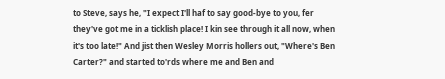to Steve, says he, "I expect I'll haf to say good-bye to you, fer they've got me in a ticklish place! I kin see through it all now, when it's too late!" And jist then Wesley Morris hollers out, "Where's Ben Carter?" and started to'rds where me and Ben and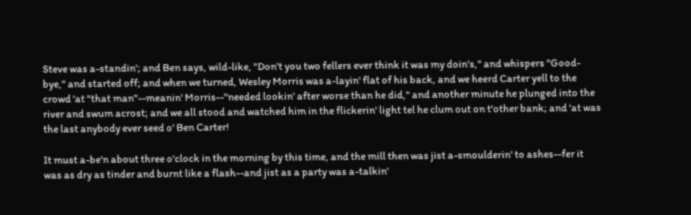Steve was a-standin'; and Ben says, wild-like, "Don't you two fellers ever think it was my doin's," and whispers "Good-bye," and started off; and when we turned, Wesley Morris was a-layin' flat of his back, and we heerd Carter yell to the crowd 'at "that man"--meanin' Morris--"needed lookin' after worse than he did," and another minute he plunged into the river and swum acrost; and we all stood and watched him in the flickerin' light tel he clum out on t'other bank; and 'at was the last anybody ever seed o' Ben Carter!

It must a-be'n about three o'clock in the morning by this time, and the mill then was jist a-smoulderin' to ashes--fer it was as dry as tinder and burnt like a flash--and jist as a party was a-talkin'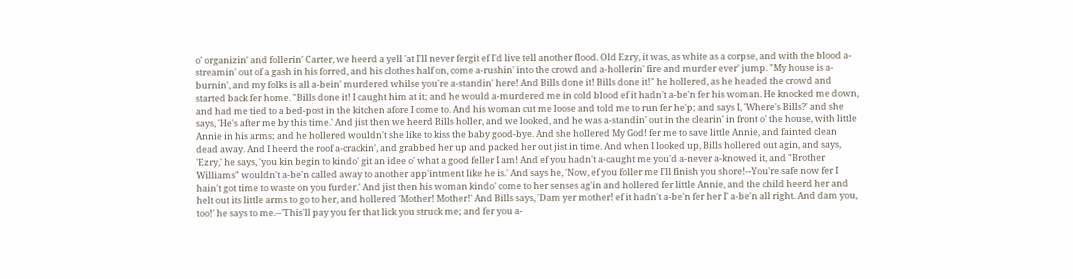o' organizin' and follerin' Carter, we heerd a yell 'at I'll never fergit ef I'd live tell another flood. Old Ezry, it was, as white as a corpse, and with the blood a-streamin' out of a gash in his forred, and his clothes half on, come a-rushin' into the crowd and a-hollerin' fire and murder ever' jump. "My house is a-burnin', and my folks is all a-bein' murdered whilse you're a-standin' here! And Bills done it! Bills done it!" he hollered, as he headed the crowd and started back fer home. "Bills done it! I caught him at it; and he would a-murdered me in cold blood ef it hadn't a-be'n fer his woman. He knocked me down, and had me tied to a bed-post in the kitchen afore I come to. And his woman cut me loose and told me to run fer he'p; and says I, 'Where's Bills?' and she says, 'He's after me by this time.' And jist then we heerd Bills holler, and we looked, and he was a-standin' out in the clearin' in front o' the house, with little Annie in his arms; and he hollered wouldn't she like to kiss the baby good-bye. And she hollered My God! fer me to save little Annie, and fainted clean dead away. And I heerd the roof a-crackin', and grabbed her up and packed her out jist in time. And when I looked up, Bills hollered out agin, and says, 'Ezry,' he says, 'you kin begin to kindo' git an idee o' what a good feller I am! And ef you hadn't a-caught me you'd a-never a-knowed it, and "Brother Williams" wouldn't a-be'n called away to another app'intment like he is.' And says he, 'Now, ef you foller me I'll finish you shore!--You're safe now fer I hain't got time to waste on you furder.' And jist then his woman kindo' come to her senses ag'in and hollered fer little Annie, and the child heerd her and helt out its little arms to go to her, and hollered 'Mother! Mother!' And Bills says, 'Dam yer mother! ef it hadn't a-be'n fer her I' a-be'n all right. And dam you, too!' he says to me.--'This'll pay you fer that lick you struck me; and fer you a-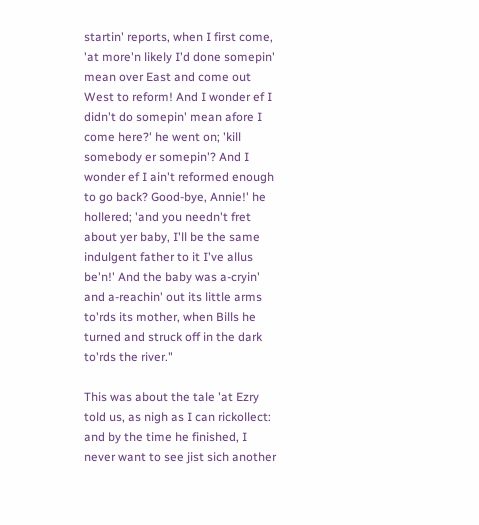startin' reports, when I first come, 'at more'n likely I'd done somepin' mean over East and come out West to reform! And I wonder ef I didn't do somepin' mean afore I come here?' he went on; 'kill somebody er somepin'? And I wonder ef I ain't reformed enough to go back? Good-bye, Annie!' he hollered; 'and you needn't fret about yer baby, I'll be the same indulgent father to it I've allus be'n!' And the baby was a-cryin' and a-reachin' out its little arms to'rds its mother, when Bills he turned and struck off in the dark to'rds the river."

This was about the tale 'at Ezry told us, as nigh as I can rickollect: and by the time he finished, I never want to see jist sich another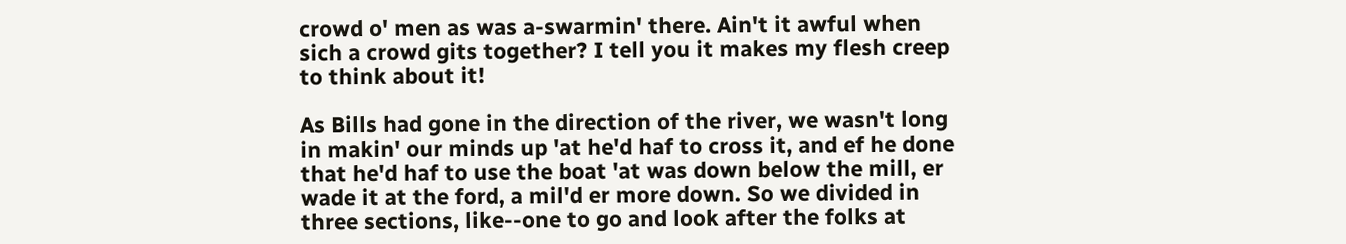crowd o' men as was a-swarmin' there. Ain't it awful when sich a crowd gits together? I tell you it makes my flesh creep to think about it!

As Bills had gone in the direction of the river, we wasn't long in makin' our minds up 'at he'd haf to cross it, and ef he done that he'd haf to use the boat 'at was down below the mill, er wade it at the ford, a mil'd er more down. So we divided in three sections, like--one to go and look after the folks at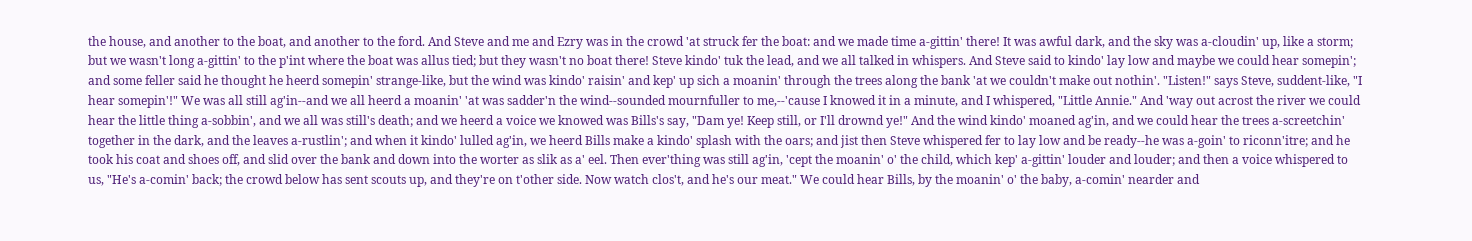the house, and another to the boat, and another to the ford. And Steve and me and Ezry was in the crowd 'at struck fer the boat: and we made time a-gittin' there! It was awful dark, and the sky was a-cloudin' up, like a storm; but we wasn't long a-gittin' to the p'int where the boat was allus tied; but they wasn't no boat there! Steve kindo' tuk the lead, and we all talked in whispers. And Steve said to kindo' lay low and maybe we could hear somepin'; and some feller said he thought he heerd somepin' strange-like, but the wind was kindo' raisin' and kep' up sich a moanin' through the trees along the bank 'at we couldn't make out nothin'. "Listen!" says Steve, suddent-like, "I hear somepin'!" We was all still ag'in--and we all heerd a moanin' 'at was sadder'n the wind--sounded mournfuller to me,--'cause I knowed it in a minute, and I whispered, "Little Annie." And 'way out acrost the river we could hear the little thing a-sobbin', and we all was still's death; and we heerd a voice we knowed was Bills's say, "Dam ye! Keep still, or I'll drownd ye!" And the wind kindo' moaned ag'in, and we could hear the trees a-screetchin' together in the dark, and the leaves a-rustlin'; and when it kindo' lulled ag'in, we heerd Bills make a kindo' splash with the oars; and jist then Steve whispered fer to lay low and be ready--he was a-goin' to riconn'itre; and he took his coat and shoes off, and slid over the bank and down into the worter as slik as a' eel. Then ever'thing was still ag'in, 'cept the moanin' o' the child, which kep' a-gittin' louder and louder; and then a voice whispered to us, "He's a-comin' back; the crowd below has sent scouts up, and they're on t'other side. Now watch clos't, and he's our meat." We could hear Bills, by the moanin' o' the baby, a-comin' nearder and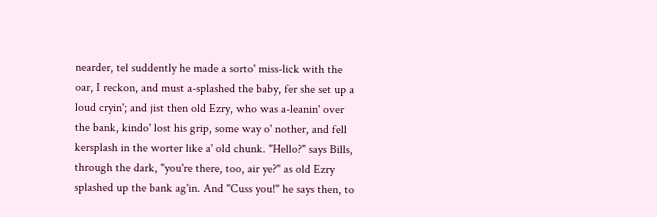nearder, tel suddently he made a sorto' miss-lick with the oar, I reckon, and must a-splashed the baby, fer she set up a loud cryin'; and jist then old Ezry, who was a-leanin' over the bank, kindo' lost his grip, some way o' nother, and fell kersplash in the worter like a' old chunk. "Hello?" says Bills, through the dark, "you're there, too, air ye?" as old Ezry splashed up the bank ag'in. And "Cuss you!" he says then, to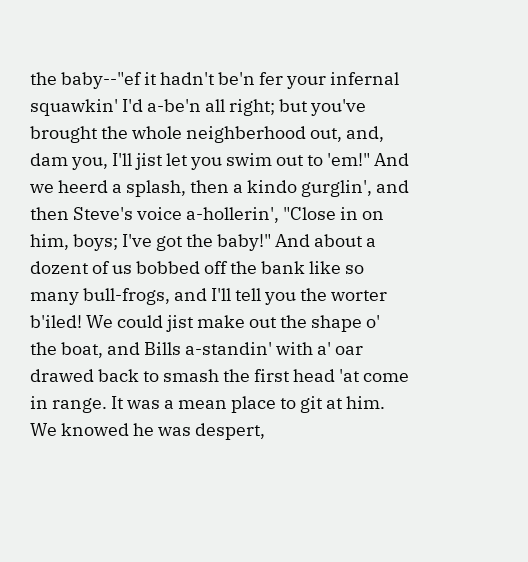the baby--"ef it hadn't be'n fer your infernal squawkin' I'd a-be'n all right; but you've brought the whole neighberhood out, and, dam you, I'll jist let you swim out to 'em!" And we heerd a splash, then a kindo gurglin', and then Steve's voice a-hollerin', "Close in on him, boys; I've got the baby!" And about a dozent of us bobbed off the bank like so many bull-frogs, and I'll tell you the worter b'iled! We could jist make out the shape o' the boat, and Bills a-standin' with a' oar drawed back to smash the first head 'at come in range. It was a mean place to git at him. We knowed he was despert,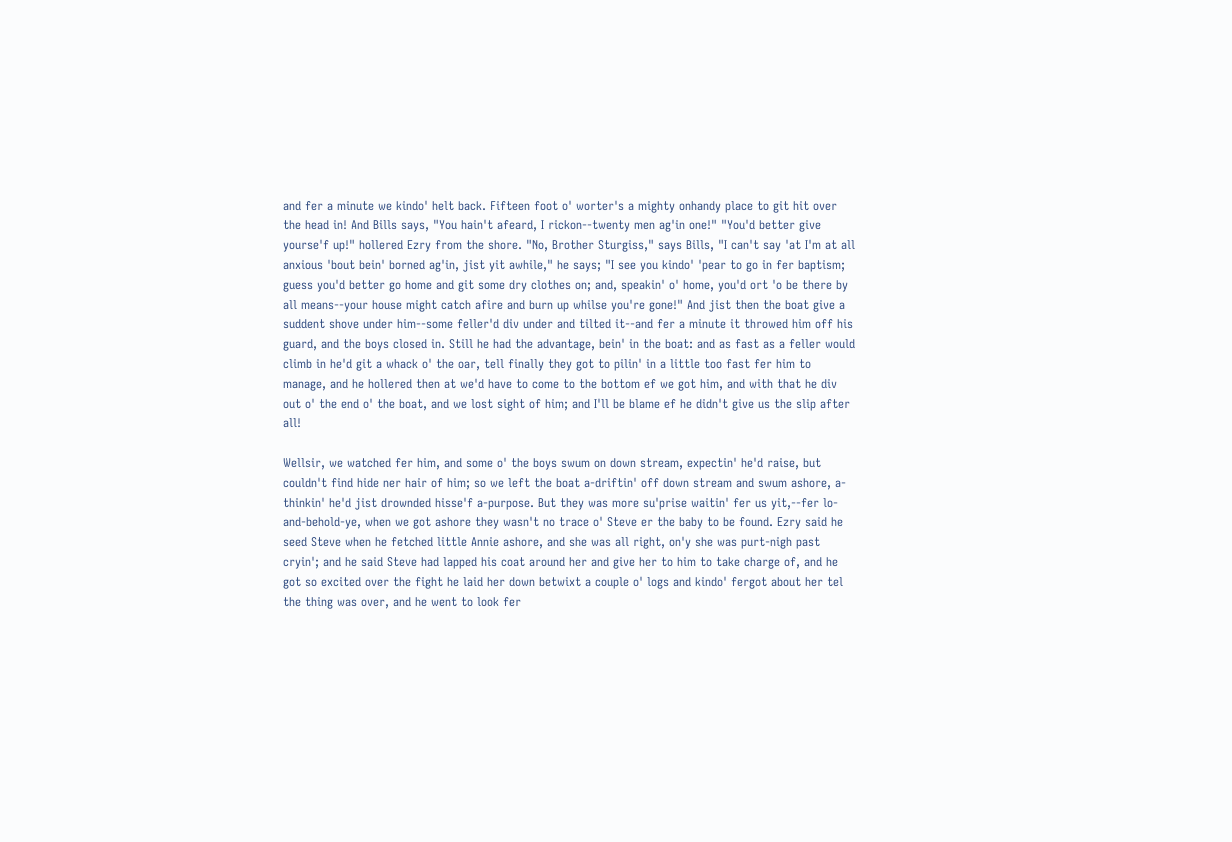and fer a minute we kindo' helt back. Fifteen foot o' worter's a mighty onhandy place to git hit over the head in! And Bills says, "You hain't afeard, I rickon--twenty men ag'in one!" "You'd better give yourse'f up!" hollered Ezry from the shore. "No, Brother Sturgiss," says Bills, "I can't say 'at I'm at all anxious 'bout bein' borned ag'in, jist yit awhile," he says; "I see you kindo' 'pear to go in fer baptism; guess you'd better go home and git some dry clothes on; and, speakin' o' home, you'd ort 'o be there by all means--your house might catch afire and burn up whilse you're gone!" And jist then the boat give a suddent shove under him--some feller'd div under and tilted it--and fer a minute it throwed him off his guard, and the boys closed in. Still he had the advantage, bein' in the boat: and as fast as a feller would climb in he'd git a whack o' the oar, tell finally they got to pilin' in a little too fast fer him to manage, and he hollered then at we'd have to come to the bottom ef we got him, and with that he div out o' the end o' the boat, and we lost sight of him; and I'll be blame ef he didn't give us the slip after all!

Wellsir, we watched fer him, and some o' the boys swum on down stream, expectin' he'd raise, but couldn't find hide ner hair of him; so we left the boat a-driftin' off down stream and swum ashore, a-thinkin' he'd jist drownded hisse'f a-purpose. But they was more su'prise waitin' fer us yit,--fer lo-and-behold-ye, when we got ashore they wasn't no trace o' Steve er the baby to be found. Ezry said he seed Steve when he fetched little Annie ashore, and she was all right, on'y she was purt-nigh past cryin'; and he said Steve had lapped his coat around her and give her to him to take charge of, and he got so excited over the fight he laid her down betwixt a couple o' logs and kindo' fergot about her tel the thing was over, and he went to look fer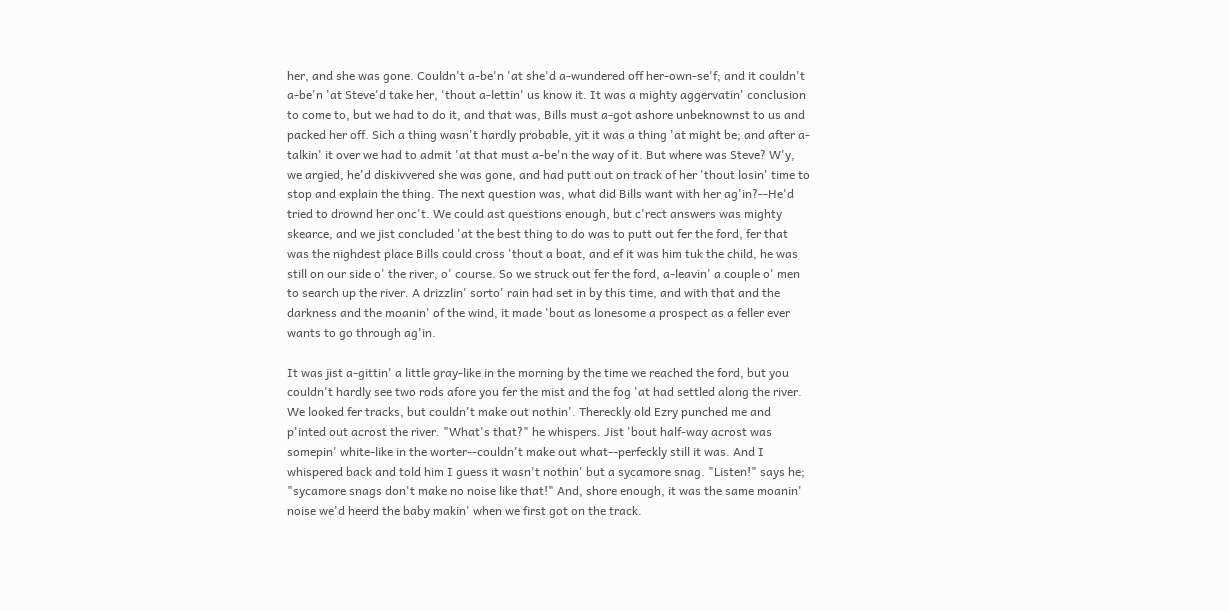her, and she was gone. Couldn't a-be'n 'at she'd a-wundered off her-own-se'f; and it couldn't a-be'n 'at Steve'd take her, 'thout a-lettin' us know it. It was a mighty aggervatin' conclusion to come to, but we had to do it, and that was, Bills must a-got ashore unbeknownst to us and packed her off. Sich a thing wasn't hardly probable, yit it was a thing 'at might be; and after a-talkin' it over we had to admit 'at that must a-be'n the way of it. But where was Steve? W'y, we argied, he'd diskivvered she was gone, and had putt out on track of her 'thout losin' time to stop and explain the thing. The next question was, what did Bills want with her ag'in?--He'd tried to drownd her onc't. We could ast questions enough, but c'rect answers was mighty skearce, and we jist concluded 'at the best thing to do was to putt out fer the ford, fer that was the nighdest place Bills could cross 'thout a boat, and ef it was him tuk the child, he was still on our side o' the river, o' course. So we struck out fer the ford, a-leavin' a couple o' men to search up the river. A drizzlin' sorto' rain had set in by this time, and with that and the darkness and the moanin' of the wind, it made 'bout as lonesome a prospect as a feller ever wants to go through ag'in.

It was jist a-gittin' a little gray-like in the morning by the time we reached the ford, but you couldn't hardly see two rods afore you fer the mist and the fog 'at had settled along the river. We looked fer tracks, but couldn't make out nothin'. Thereckly old Ezry punched me and p'inted out acrost the river. "What's that?" he whispers. Jist 'bout half-way acrost was somepin' white-like in the worter--couldn't make out what--perfeckly still it was. And I whispered back and told him I guess it wasn't nothin' but a sycamore snag. "Listen!" says he; "sycamore snags don't make no noise like that!" And, shore enough, it was the same moanin' noise we'd heerd the baby makin' when we first got on the track.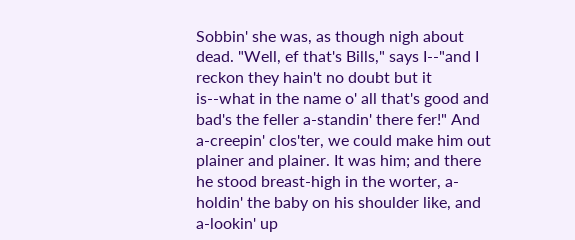Sobbin' she was, as though nigh about dead. "Well, ef that's Bills," says I--"and I reckon they hain't no doubt but it is--what in the name o' all that's good and bad's the feller a-standin' there fer!" And a-creepin' clos'ter, we could make him out plainer and plainer. It was him; and there he stood breast-high in the worter, a-holdin' the baby on his shoulder like, and a-lookin' up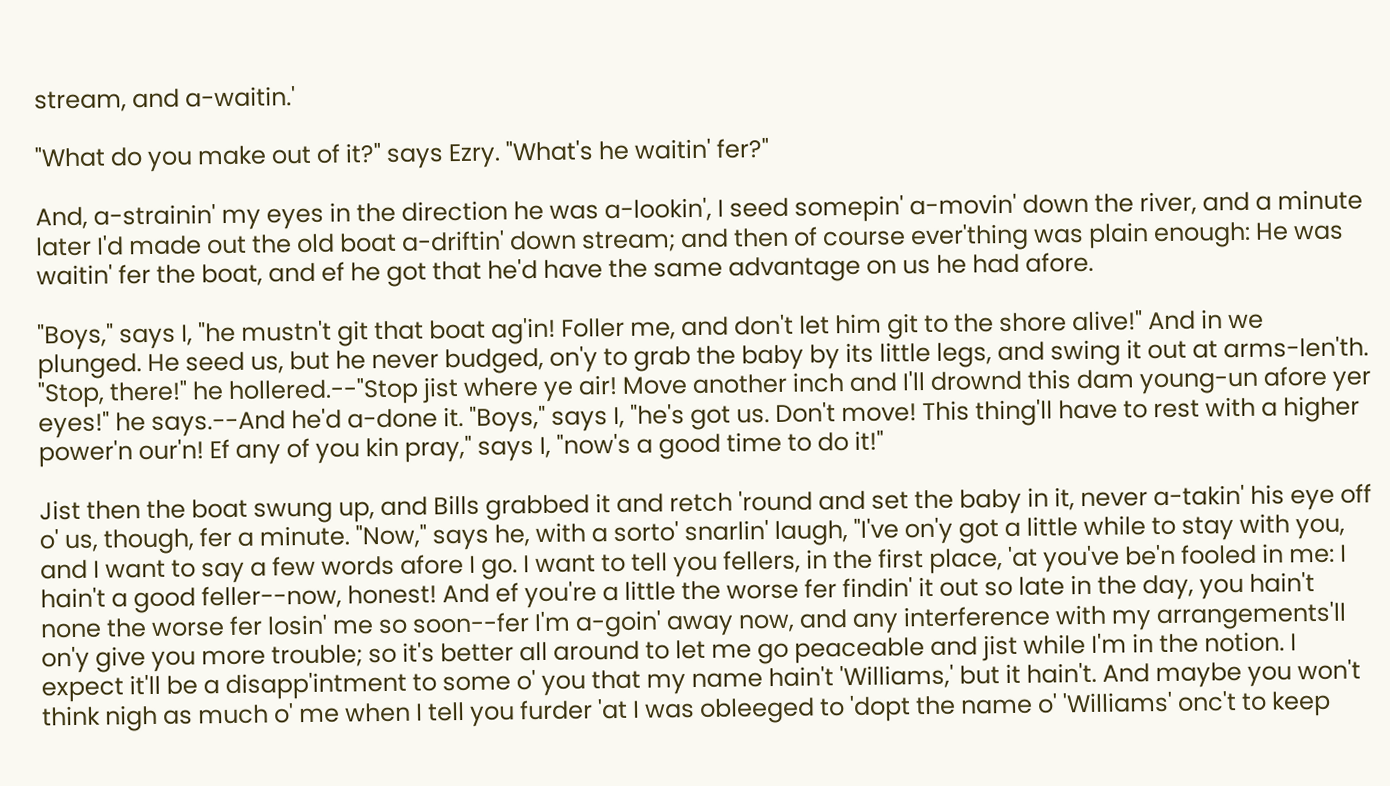stream, and a-waitin.'

"What do you make out of it?" says Ezry. "What's he waitin' fer?"

And, a-strainin' my eyes in the direction he was a-lookin', I seed somepin' a-movin' down the river, and a minute later I'd made out the old boat a-driftin' down stream; and then of course ever'thing was plain enough: He was waitin' fer the boat, and ef he got that he'd have the same advantage on us he had afore.

"Boys," says I, "he mustn't git that boat ag'in! Foller me, and don't let him git to the shore alive!" And in we plunged. He seed us, but he never budged, on'y to grab the baby by its little legs, and swing it out at arms-len'th. "Stop, there!" he hollered.--"Stop jist where ye air! Move another inch and I'll drownd this dam young-un afore yer eyes!" he says.--And he'd a-done it. "Boys," says I, "he's got us. Don't move! This thing'll have to rest with a higher power'n our'n! Ef any of you kin pray," says I, "now's a good time to do it!"

Jist then the boat swung up, and Bills grabbed it and retch 'round and set the baby in it, never a-takin' his eye off o' us, though, fer a minute. "Now," says he, with a sorto' snarlin' laugh, "I've on'y got a little while to stay with you, and I want to say a few words afore I go. I want to tell you fellers, in the first place, 'at you've be'n fooled in me: I hain't a good feller--now, honest! And ef you're a little the worse fer findin' it out so late in the day, you hain't none the worse fer losin' me so soon--fer I'm a-goin' away now, and any interference with my arrangements'll on'y give you more trouble; so it's better all around to let me go peaceable and jist while I'm in the notion. I expect it'll be a disapp'intment to some o' you that my name hain't 'Williams,' but it hain't. And maybe you won't think nigh as much o' me when I tell you furder 'at I was obleeged to 'dopt the name o' 'Williams' onc't to keep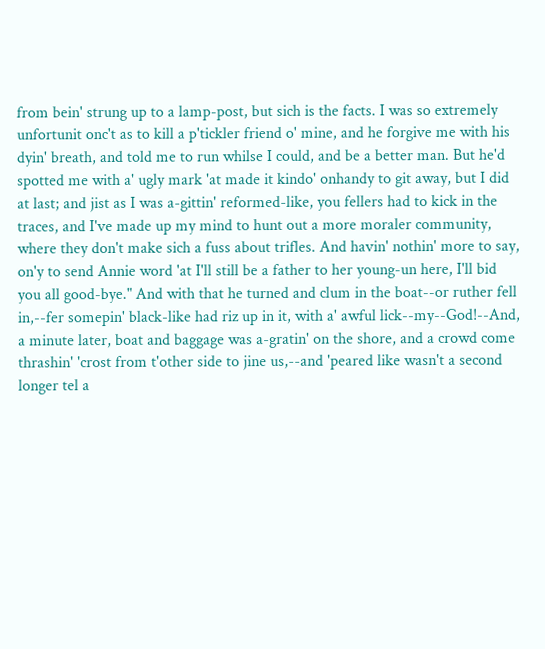from bein' strung up to a lamp-post, but sich is the facts. I was so extremely unfortunit onc't as to kill a p'tickler friend o' mine, and he forgive me with his dyin' breath, and told me to run whilse I could, and be a better man. But he'd spotted me with a' ugly mark 'at made it kindo' onhandy to git away, but I did at last; and jist as I was a-gittin' reformed-like, you fellers had to kick in the traces, and I've made up my mind to hunt out a more moraler community, where they don't make sich a fuss about trifles. And havin' nothin' more to say, on'y to send Annie word 'at I'll still be a father to her young-un here, I'll bid you all good-bye." And with that he turned and clum in the boat--or ruther fell in,--fer somepin' black-like had riz up in it, with a' awful lick--my--God!--And, a minute later, boat and baggage was a-gratin' on the shore, and a crowd come thrashin' 'crost from t'other side to jine us,--and 'peared like wasn't a second longer tel a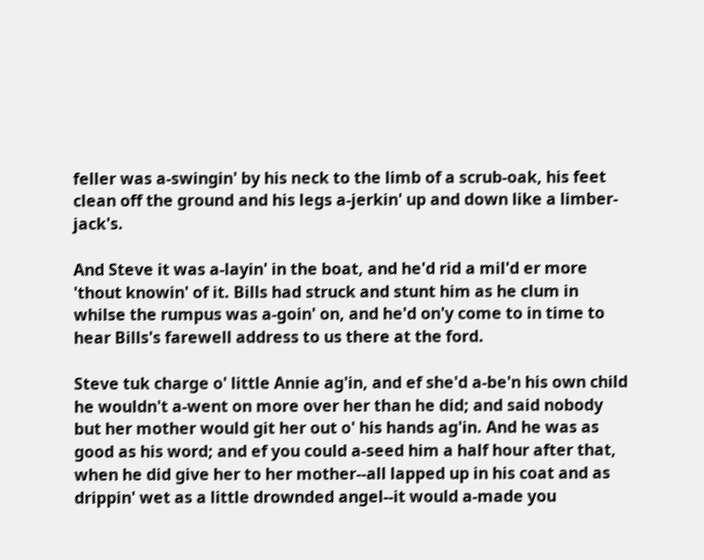feller was a-swingin' by his neck to the limb of a scrub-oak, his feet clean off the ground and his legs a-jerkin' up and down like a limber-jack's.

And Steve it was a-layin' in the boat, and he'd rid a mil'd er more 'thout knowin' of it. Bills had struck and stunt him as he clum in whilse the rumpus was a-goin' on, and he'd on'y come to in time to hear Bills's farewell address to us there at the ford.

Steve tuk charge o' little Annie ag'in, and ef she'd a-be'n his own child he wouldn't a-went on more over her than he did; and said nobody but her mother would git her out o' his hands ag'in. And he was as good as his word; and ef you could a-seed him a half hour after that, when he did give her to her mother--all lapped up in his coat and as drippin' wet as a little drownded angel--it would a-made you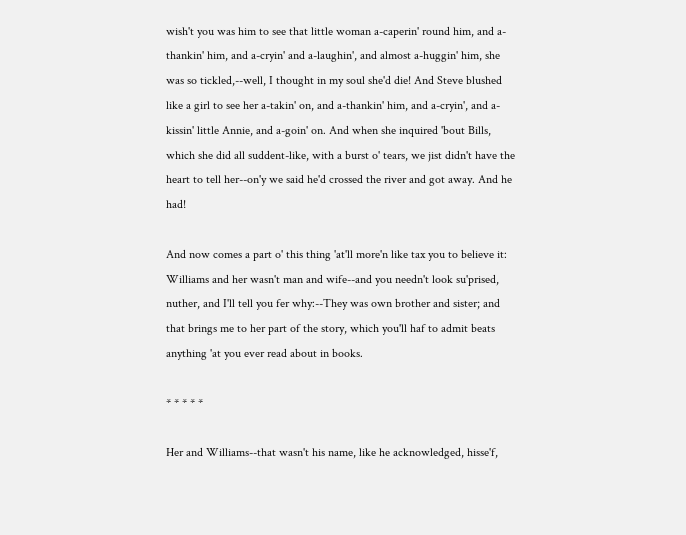wish't you was him to see that little woman a-caperin' round him, and a-thankin' him, and a-cryin' and a-laughin', and almost a-huggin' him, she was so tickled,--well, I thought in my soul she'd die! And Steve blushed like a girl to see her a-takin' on, and a-thankin' him, and a-cryin', and a-kissin' little Annie, and a-goin' on. And when she inquired 'bout Bills, which she did all suddent-like, with a burst o' tears, we jist didn't have the heart to tell her--on'y we said he'd crossed the river and got away. And he had!

And now comes a part o' this thing 'at'll more'n like tax you to believe it: Williams and her wasn't man and wife--and you needn't look su'prised, nuther, and I'll tell you fer why:--They was own brother and sister; and that brings me to her part of the story, which you'll haf to admit beats anything 'at you ever read about in books.

* * * * *

Her and Williams--that wasn't his name, like he acknowledged, hisse'f,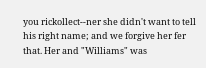you rickollect--ner she didn't want to tell his right name; and we forgive her fer that. Her and "Williams" was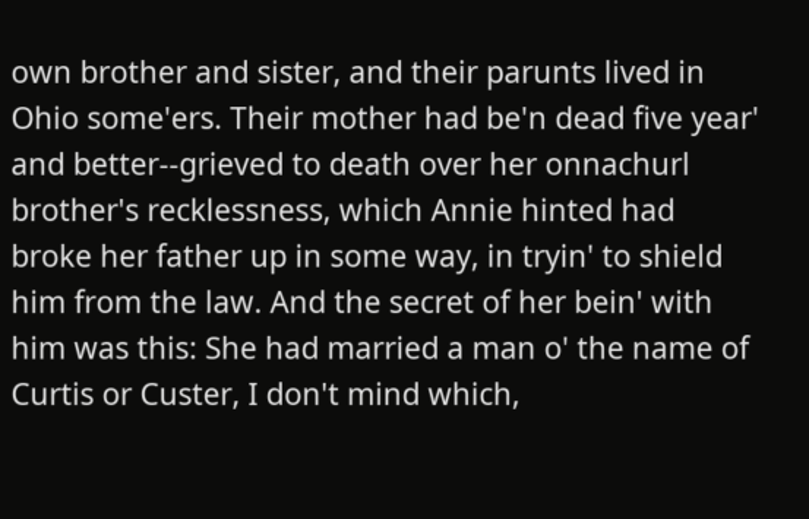own brother and sister, and their parunts lived in Ohio some'ers. Their mother had be'n dead five year' and better--grieved to death over her onnachurl brother's recklessness, which Annie hinted had broke her father up in some way, in tryin' to shield him from the law. And the secret of her bein' with him was this: She had married a man o' the name of Curtis or Custer, I don't mind which,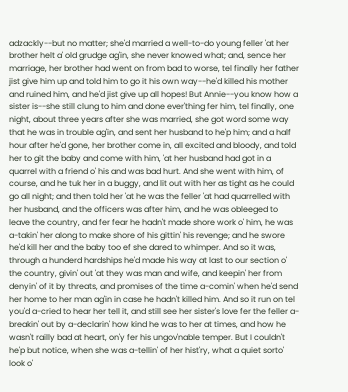adzackly--but no matter; she'd married a well-to-do young feller 'at her brother helt a' old grudge ag'in, she never knowed what; and, sence her marriage, her brother had went on from bad to worse, tel finally her father jist give him up and told him to go it his own way--he'd killed his mother and ruined him, and he'd jist give up all hopes! But Annie--you know how a sister is--she still clung to him and done ever'thing fer him, tel finally, one night, about three years after she was married, she got word some way that he was in trouble ag'in, and sent her husband to he'p him; and a half hour after he'd gone, her brother come in, all excited and bloody, and told her to git the baby and come with him, 'at her husband had got in a quarrel with a friend o' his and was bad hurt. And she went with him, of course, and he tuk her in a buggy, and lit out with her as tight as he could go all night; and then told her 'at he was the feller 'at had quarrelled with her husband, and the officers was after him, and he was obleeged to leave the country, and fer fear he hadn't made shore work o' him, he was a-takin' her along to make shore of his gittin' his revenge; and he swore he'd kill her and the baby too ef she dared to whimper. And so it was, through a hunderd hardships he'd made his way at last to our section o' the country, givin' out 'at they was man and wife, and keepin' her from denyin' of it by threats, and promises of the time a-comin' when he'd send her home to her man ag'in in case he hadn't killed him. And so it run on tel you'd a-cried to hear her tell it, and still see her sister's love fer the feller a-breakin' out by a-declarin' how kind he was to her at times, and how he wasn't railly bad at heart, on'y fer his ungov'nable temper. But I couldn't he'p but notice, when she was a-tellin' of her hist'ry, what a quiet sorto' look o'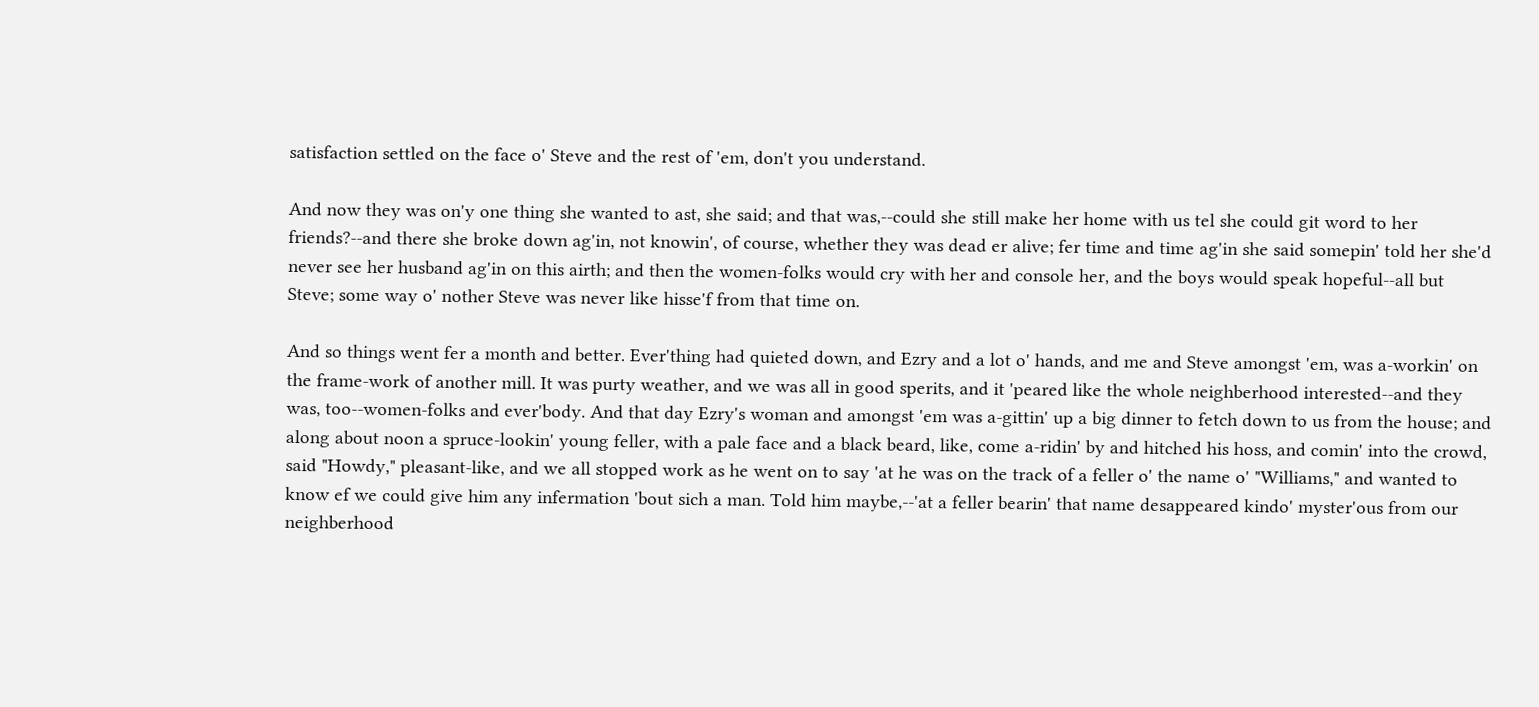satisfaction settled on the face o' Steve and the rest of 'em, don't you understand.

And now they was on'y one thing she wanted to ast, she said; and that was,--could she still make her home with us tel she could git word to her friends?--and there she broke down ag'in, not knowin', of course, whether they was dead er alive; fer time and time ag'in she said somepin' told her she'd never see her husband ag'in on this airth; and then the women-folks would cry with her and console her, and the boys would speak hopeful--all but Steve; some way o' nother Steve was never like hisse'f from that time on.

And so things went fer a month and better. Ever'thing had quieted down, and Ezry and a lot o' hands, and me and Steve amongst 'em, was a-workin' on the frame-work of another mill. It was purty weather, and we was all in good sperits, and it 'peared like the whole neighberhood interested--and they was, too--women-folks and ever'body. And that day Ezry's woman and amongst 'em was a-gittin' up a big dinner to fetch down to us from the house; and along about noon a spruce-lookin' young feller, with a pale face and a black beard, like, come a-ridin' by and hitched his hoss, and comin' into the crowd, said "Howdy," pleasant-like, and we all stopped work as he went on to say 'at he was on the track of a feller o' the name o' "Williams," and wanted to know ef we could give him any infermation 'bout sich a man. Told him maybe,--'at a feller bearin' that name desappeared kindo' myster'ous from our neighberhood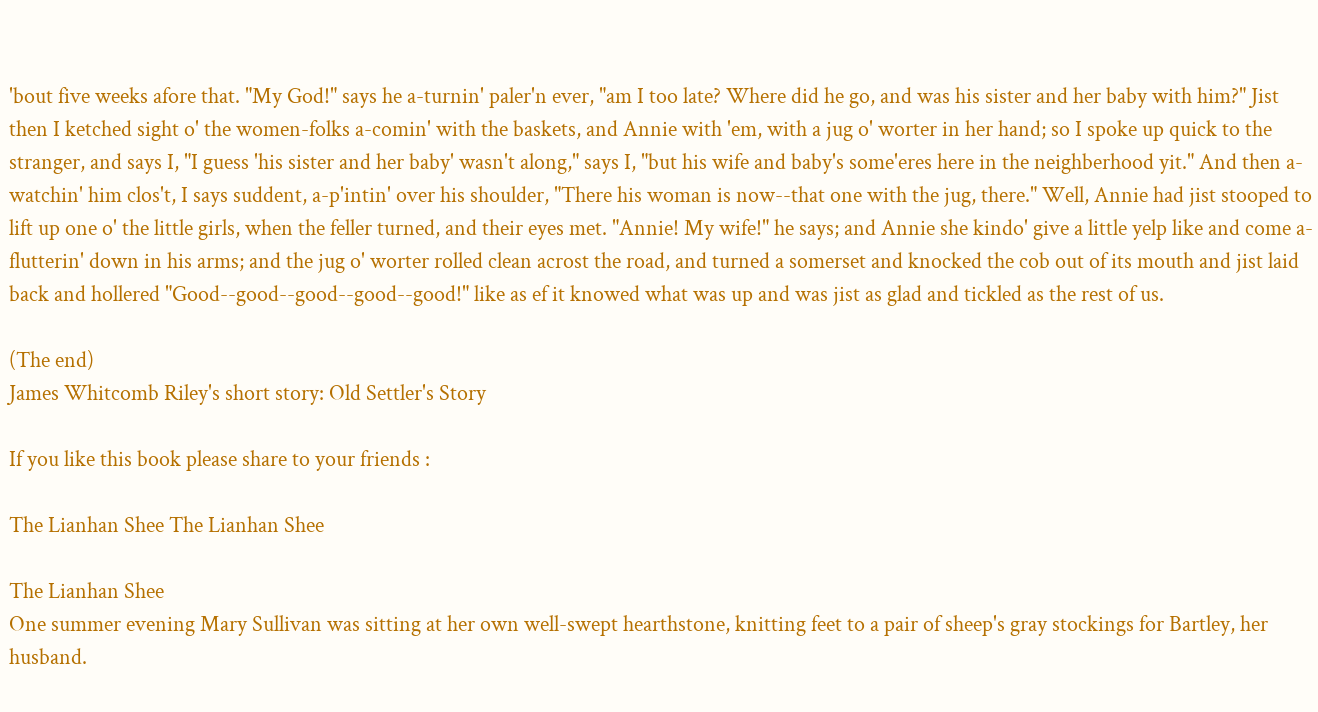'bout five weeks afore that. "My God!" says he a-turnin' paler'n ever, "am I too late? Where did he go, and was his sister and her baby with him?" Jist then I ketched sight o' the women-folks a-comin' with the baskets, and Annie with 'em, with a jug o' worter in her hand; so I spoke up quick to the stranger, and says I, "I guess 'his sister and her baby' wasn't along," says I, "but his wife and baby's some'eres here in the neighberhood yit." And then a-watchin' him clos't, I says suddent, a-p'intin' over his shoulder, "There his woman is now--that one with the jug, there." Well, Annie had jist stooped to lift up one o' the little girls, when the feller turned, and their eyes met. "Annie! My wife!" he says; and Annie she kindo' give a little yelp like and come a-flutterin' down in his arms; and the jug o' worter rolled clean acrost the road, and turned a somerset and knocked the cob out of its mouth and jist laid back and hollered "Good--good--good--good--good!" like as ef it knowed what was up and was jist as glad and tickled as the rest of us.

(The end)
James Whitcomb Riley's short story: Old Settler's Story

If you like this book please share to your friends :

The Lianhan Shee The Lianhan Shee

The Lianhan Shee
One summer evening Mary Sullivan was sitting at her own well-swept hearthstone, knitting feet to a pair of sheep's gray stockings for Bartley, her husband.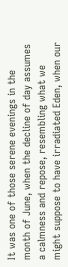It was one of those serene evenings in the month of June, when the decline of day assumes a calmness and repose, resembling what we might suppose to have irradiated Eden, when our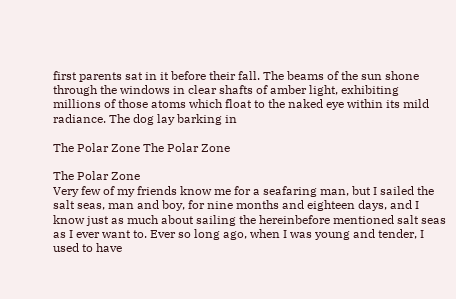first parents sat in it before their fall. The beams of the sun shone through the windows in clear shafts of amber light, exhibiting millions of those atoms which float to the naked eye within its mild radiance. The dog lay barking in

The Polar Zone The Polar Zone

The Polar Zone
Very few of my friends know me for a seafaring man, but I sailed the salt seas, man and boy, for nine months and eighteen days, and I know just as much about sailing the hereinbefore mentioned salt seas as I ever want to. Ever so long ago, when I was young and tender, I used to have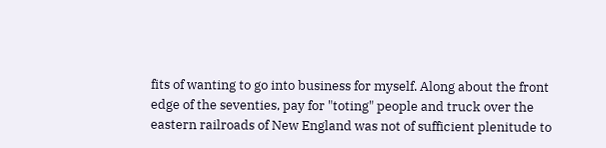fits of wanting to go into business for myself. Along about the front edge of the seventies, pay for "toting" people and truck over the eastern railroads of New England was not of sufficient plenitude to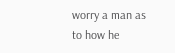worry a man as to how he